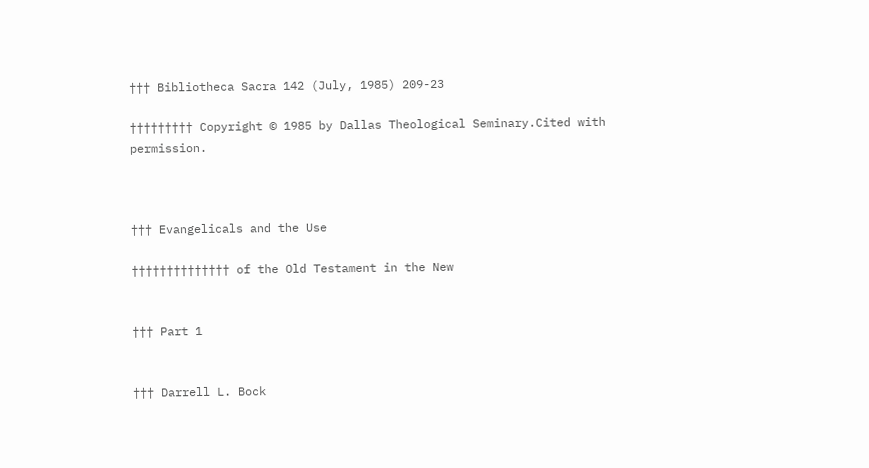††† Bibliotheca Sacra 142 (July, 1985) 209-23

††††††††† Copyright © 1985 by Dallas Theological Seminary.Cited with permission.



††† Evangelicals and the Use

†††††††††††††† of the Old Testament in the New


††† Part 1


††† Darrell L. Bock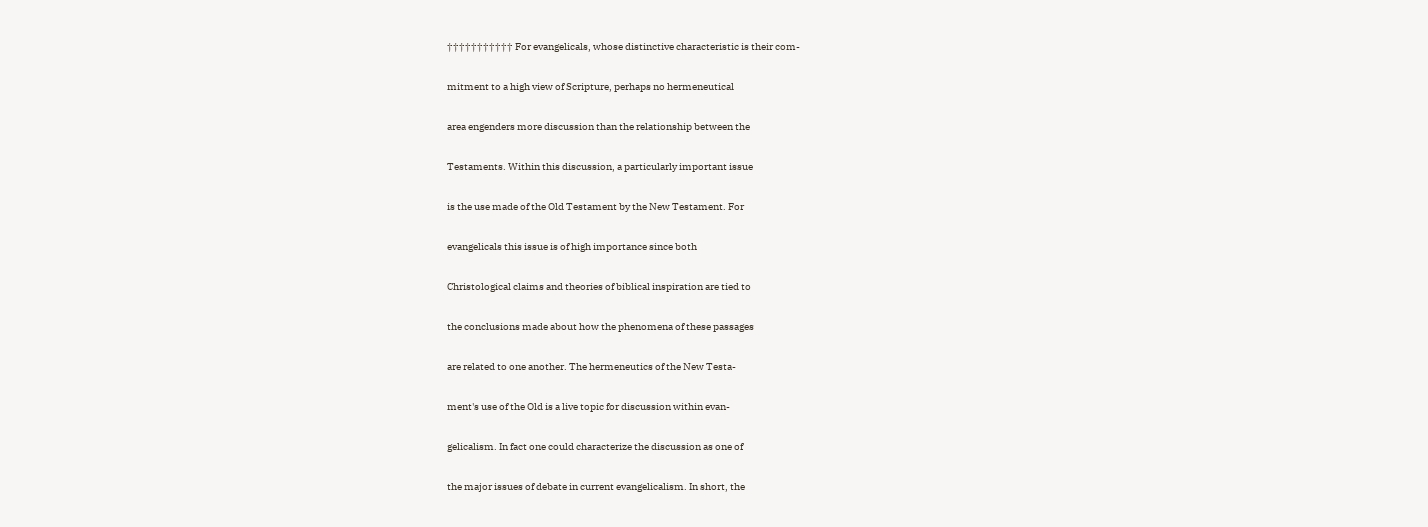††††††††††† For evangelicals, whose distinctive characteristic is their com-

mitment to a high view of Scripture, perhaps no hermeneutical

area engenders more discussion than the relationship between the

Testaments. Within this discussion, a particularly important issue

is the use made of the Old Testament by the New Testament. For

evangelicals this issue is of high importance since both

Christological claims and theories of biblical inspiration are tied to

the conclusions made about how the phenomena of these passages

are related to one another. The hermeneutics of the New Testa-

ment's use of the Old is a live topic for discussion within evan-

gelicalism. In fact one could characterize the discussion as one of

the major issues of debate in current evangelicalism. In short, the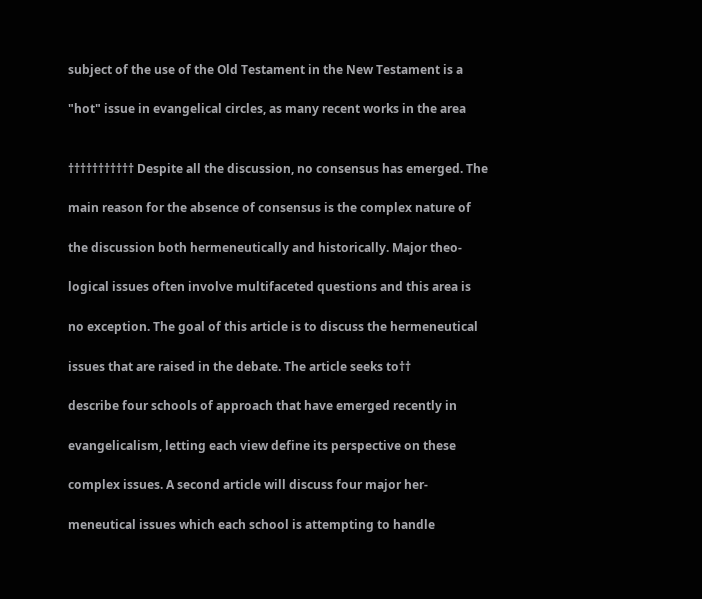subject of the use of the Old Testament in the New Testament is a

"hot" issue in evangelical circles, as many recent works in the area


††††††††††† Despite all the discussion, no consensus has emerged. The

main reason for the absence of consensus is the complex nature of

the discussion both hermeneutically and historically. Major theo-

logical issues often involve multifaceted questions and this area is

no exception. The goal of this article is to discuss the hermeneutical

issues that are raised in the debate. The article seeks to††

describe four schools of approach that have emerged recently in

evangelicalism, letting each view define its perspective on these

complex issues. A second article will discuss four major her-

meneutical issues which each school is attempting to handle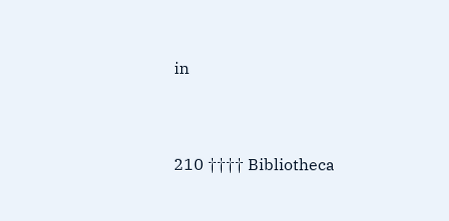in




210 †††† Bibliotheca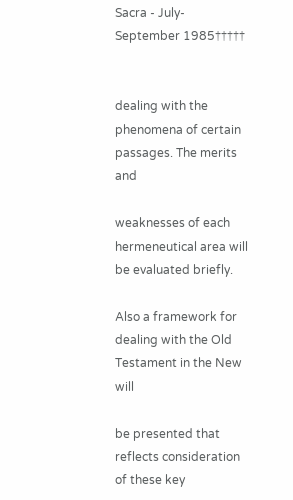Sacra - July-September 1985†††††


dealing with the phenomena of certain passages. The merits and

weaknesses of each hermeneutical area will be evaluated briefly.

Also a framework for dealing with the Old Testament in the New will

be presented that reflects consideration of these key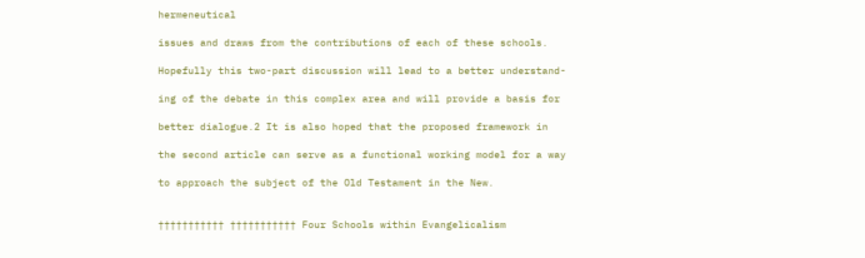hermeneutical

issues and draws from the contributions of each of these schools.

Hopefully this two-part discussion will lead to a better understand-

ing of the debate in this complex area and will provide a basis for

better dialogue.2 It is also hoped that the proposed framework in

the second article can serve as a functional working model for a way

to approach the subject of the Old Testament in the New.


††††††††††† ††††††††††† Four Schools within Evangelicalism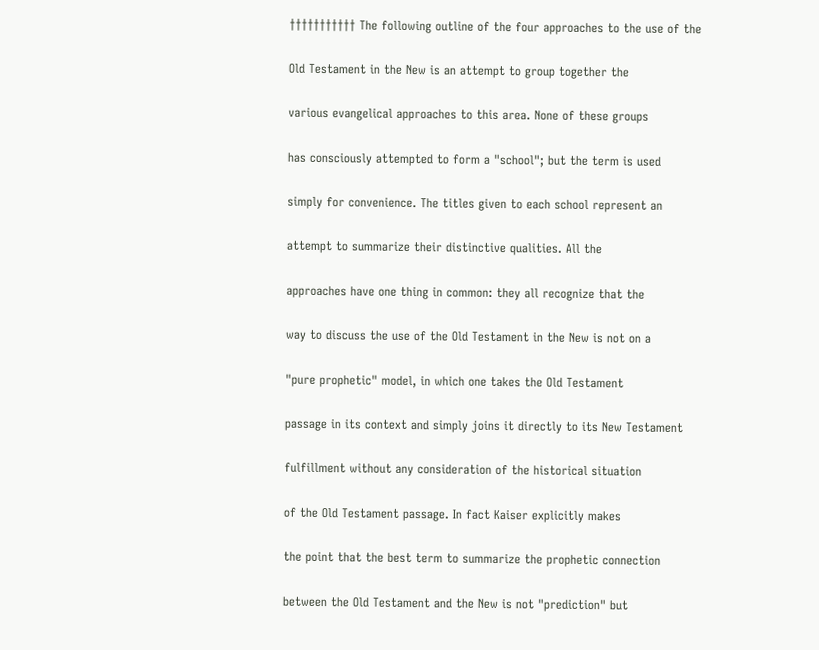††††††††††† The following outline of the four approaches to the use of the

Old Testament in the New is an attempt to group together the

various evangelical approaches to this area. None of these groups

has consciously attempted to form a "school"; but the term is used

simply for convenience. The titles given to each school represent an

attempt to summarize their distinctive qualities. All the

approaches have one thing in common: they all recognize that the

way to discuss the use of the Old Testament in the New is not on a

"pure prophetic" model, in which one takes the Old Testament

passage in its context and simply joins it directly to its New Testament

fulfillment without any consideration of the historical situation

of the Old Testament passage. In fact Kaiser explicitly makes

the point that the best term to summarize the prophetic connection

between the Old Testament and the New is not "prediction" but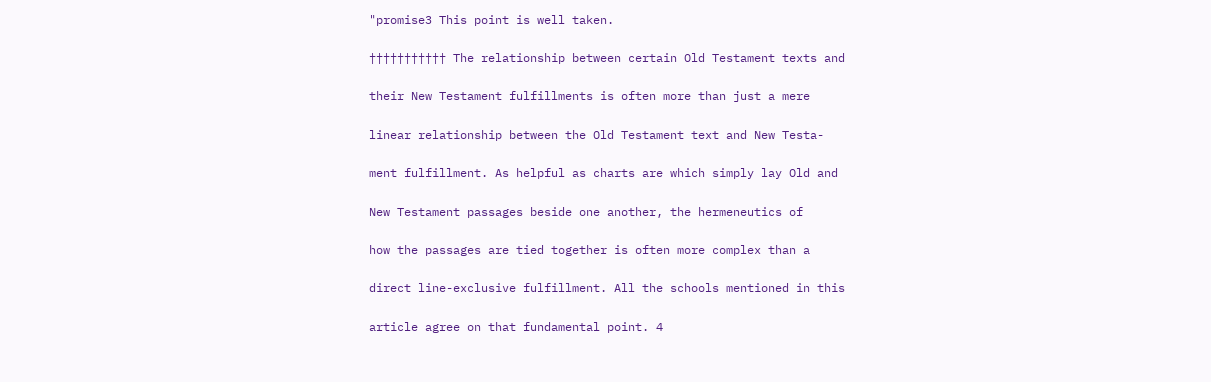"promise3 This point is well taken.

††††††††††† The relationship between certain Old Testament texts and

their New Testament fulfillments is often more than just a mere

linear relationship between the Old Testament text and New Testa-

ment fulfillment. As helpful as charts are which simply lay Old and

New Testament passages beside one another, the hermeneutics of

how the passages are tied together is often more complex than a

direct line-exclusive fulfillment. All the schools mentioned in this

article agree on that fundamental point. 4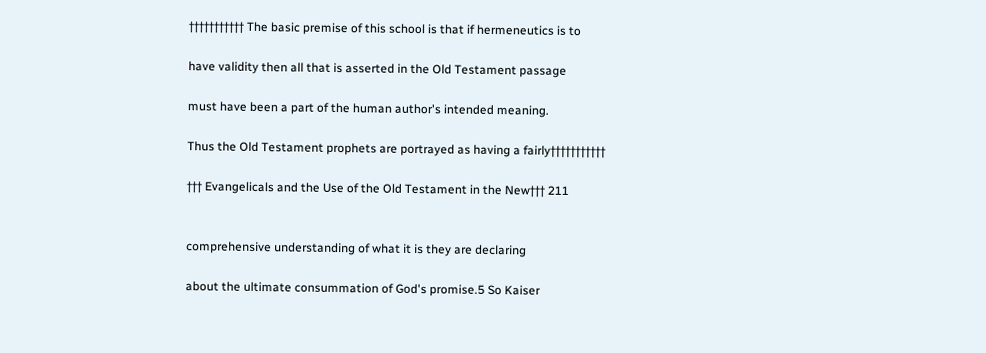††††††††††† The basic premise of this school is that if hermeneutics is to

have validity then all that is asserted in the Old Testament passage

must have been a part of the human author's intended meaning.

Thus the Old Testament prophets are portrayed as having a fairly†††††††††††

††† Evangelicals and the Use of the Old Testament in the New††† 211


comprehensive understanding of what it is they are declaring

about the ultimate consummation of God's promise.5 So Kaiser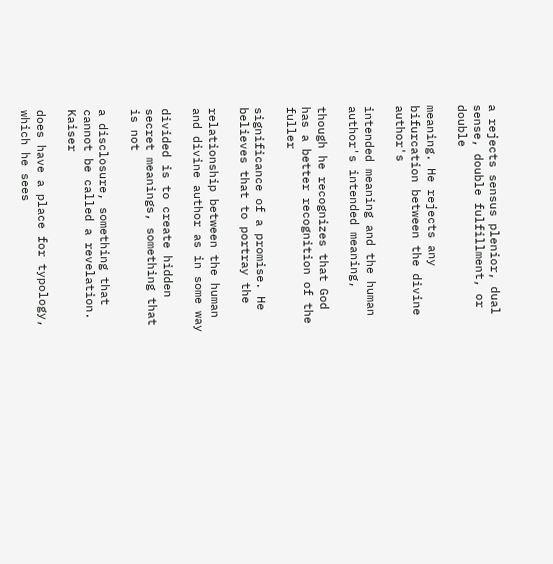a rejects sensus plenior, dual sense, double fulfillment, or double

meaning. He rejects any bifurcation between the divine author's

intended meaning and the human author's intended meaning,

though he recognizes that God has a better recognition of the fuller

significance of a promise. He believes that to portray the

relationship between the human and divine author as in some way

divided is to create hidden secret meanings, something that is not

a disclosure, something that cannot be called a revelation. Kaiser

does have a place for typology, which he sees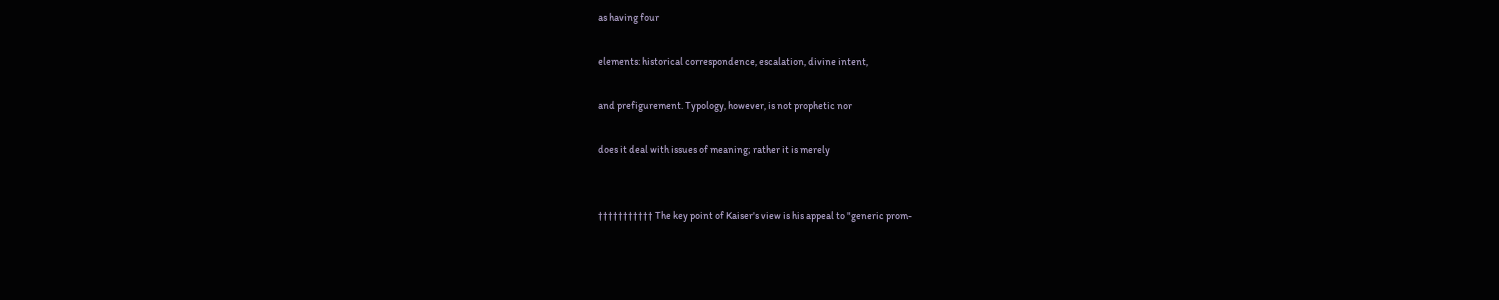as having four

elements: historical correspondence, escalation, divine intent,

and prefigurement. Typology, however, is not prophetic nor

does it deal with issues of meaning; rather it is merely


††††††††††† The key point of Kaiser's view is his appeal to "generic prom-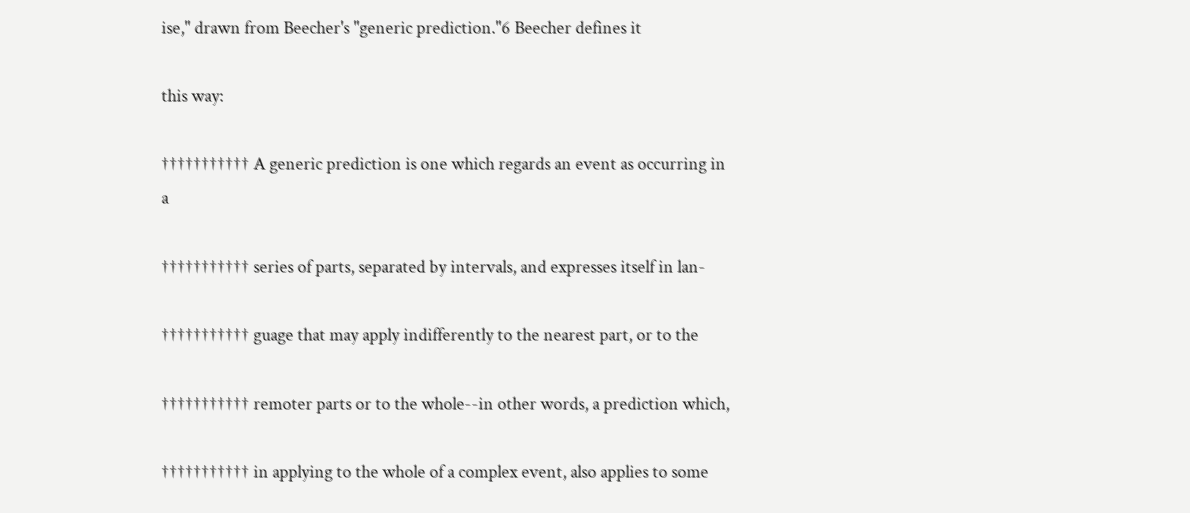ise," drawn from Beecher's "generic prediction."6 Beecher defines it

this way:

††††††††††† A generic prediction is one which regards an event as occurring in a

††††††††††† series of parts, separated by intervals, and expresses itself in lan-

††††††††††† guage that may apply indifferently to the nearest part, or to the

††††††††††† remoter parts or to the whole--in other words, a prediction which,

††††††††††† in applying to the whole of a complex event, also applies to some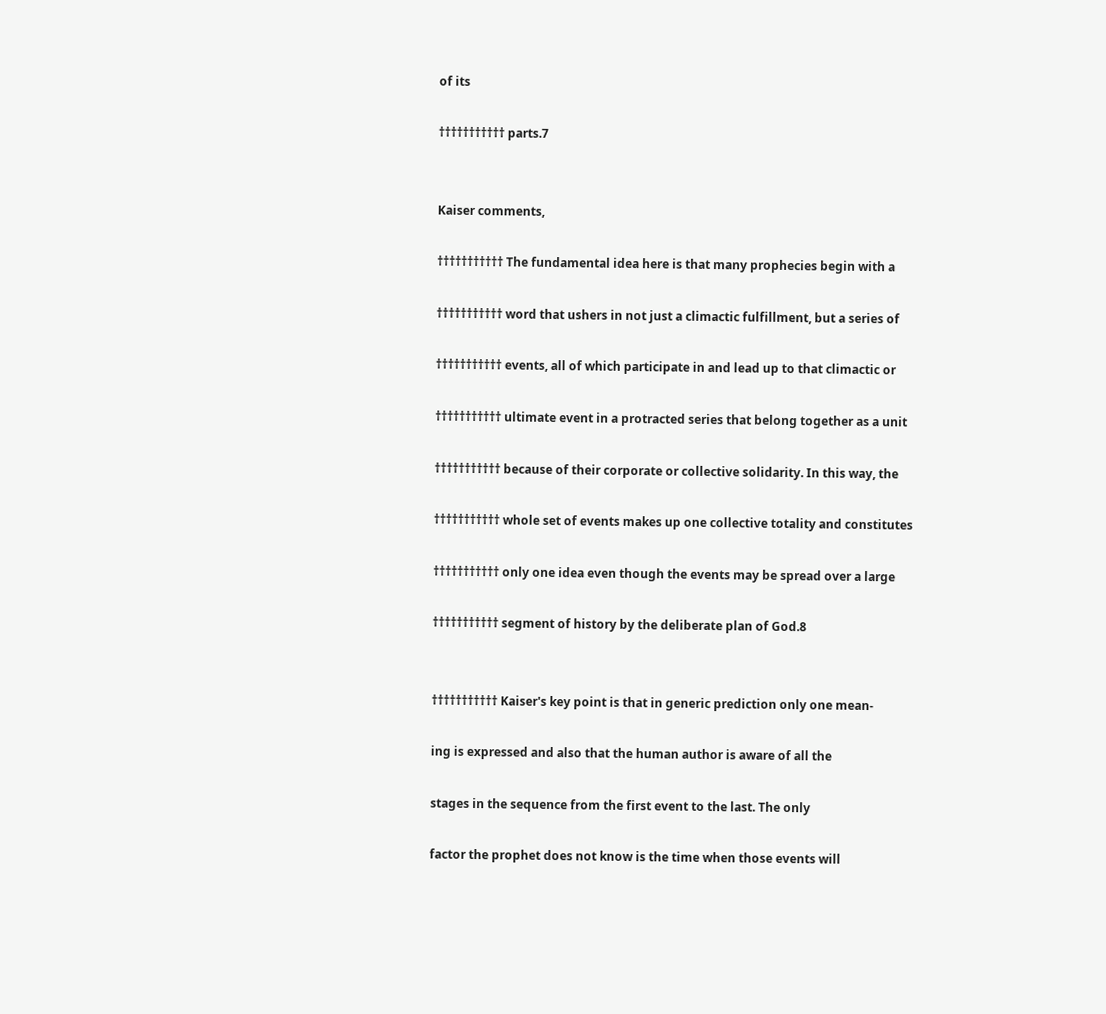of its

††††††††††† parts.7


Kaiser comments,

††††††††††† The fundamental idea here is that many prophecies begin with a

††††††††††† word that ushers in not just a climactic fulfillment, but a series of

††††††††††† events, all of which participate in and lead up to that climactic or

††††††††††† ultimate event in a protracted series that belong together as a unit

††††††††††† because of their corporate or collective solidarity. In this way, the

††††††††††† whole set of events makes up one collective totality and constitutes

††††††††††† only one idea even though the events may be spread over a large

††††††††††† segment of history by the deliberate plan of God.8


††††††††††† Kaiser's key point is that in generic prediction only one mean-

ing is expressed and also that the human author is aware of all the

stages in the sequence from the first event to the last. The only

factor the prophet does not know is the time when those events will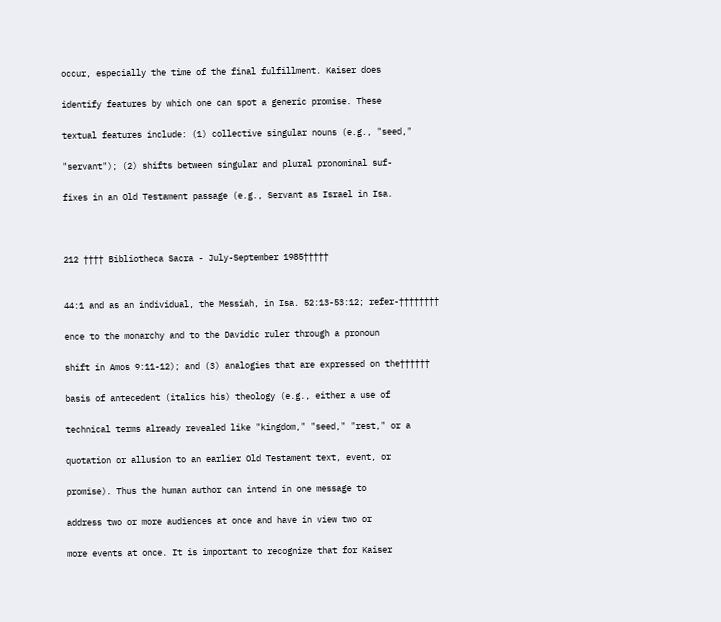occur, especially the time of the final fulfillment. Kaiser does

identify features by which one can spot a generic promise. These

textual features include: (1) collective singular nouns (e.g., "seed,"

"servant"); (2) shifts between singular and plural pronominal suf-

fixes in an Old Testament passage (e.g., Servant as Israel in Isa.



212 †††† Bibliotheca Sacra - July-September 1985†††††


44:1 and as an individual, the Messiah, in Isa. 52:13-53:12; refer-††††††††

ence to the monarchy and to the Davidic ruler through a pronoun

shift in Amos 9:11-12); and (3) analogies that are expressed on the††††††

basis of antecedent (italics his) theology (e.g., either a use of

technical terms already revealed like "kingdom," "seed," "rest," or a

quotation or allusion to an earlier Old Testament text, event, or

promise). Thus the human author can intend in one message to

address two or more audiences at once and have in view two or

more events at once. It is important to recognize that for Kaiser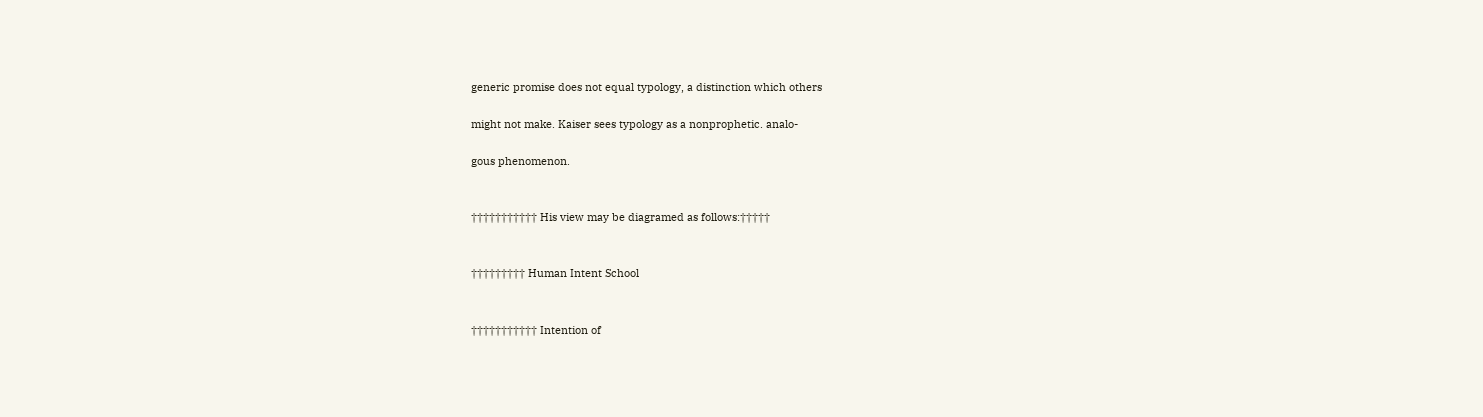generic promise does not equal typology, a distinction which others

might not make. Kaiser sees typology as a nonprophetic. analo-

gous phenomenon.


††††††††††† His view may be diagramed as follows:†††††


††††††††† Human Intent School


††††††††††† Intention of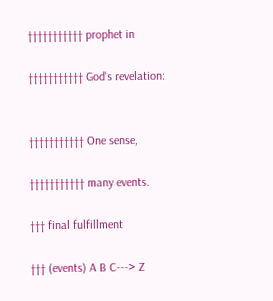††††††††††† prophet in

††††††††††† God's revelation:


††††††††††† One sense,

††††††††††† many events.

††† final fulfillment

††† (events) A B C---> Z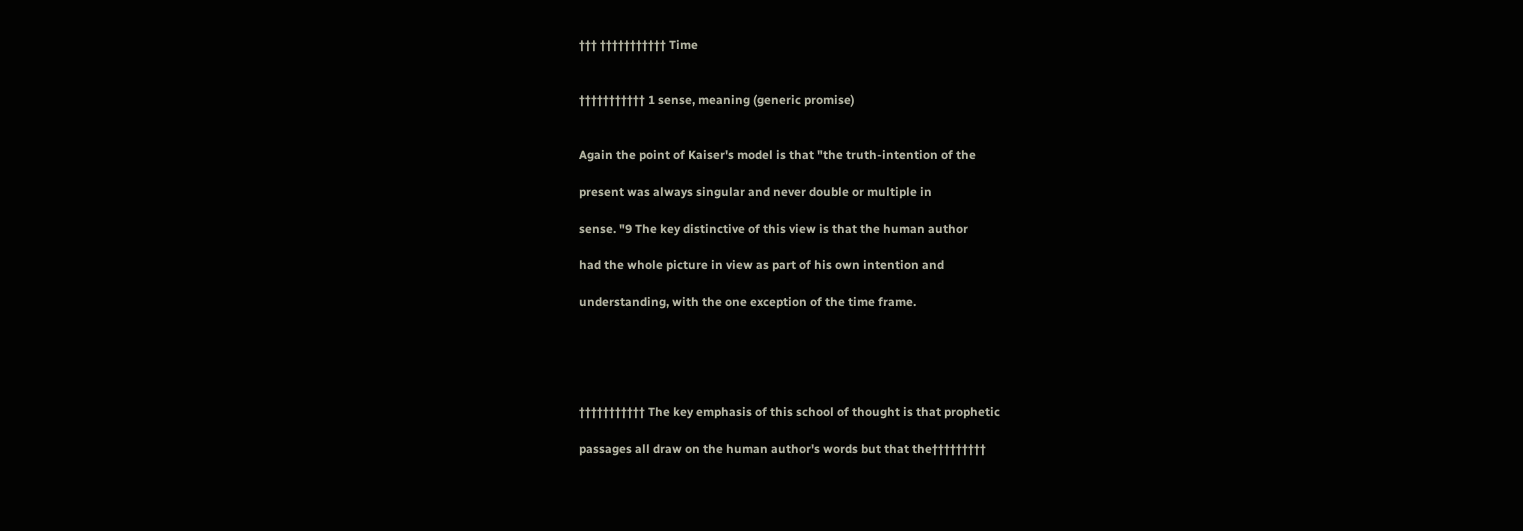††† ††††††††††† Time


††††††††††† 1 sense, meaning (generic promise)


Again the point of Kaiser's model is that "the truth-intention of the

present was always singular and never double or multiple in

sense. "9 The key distinctive of this view is that the human author

had the whole picture in view as part of his own intention and

understanding, with the one exception of the time frame.





††††††††††† The key emphasis of this school of thought is that prophetic

passages all draw on the human author's words but that the†††††††††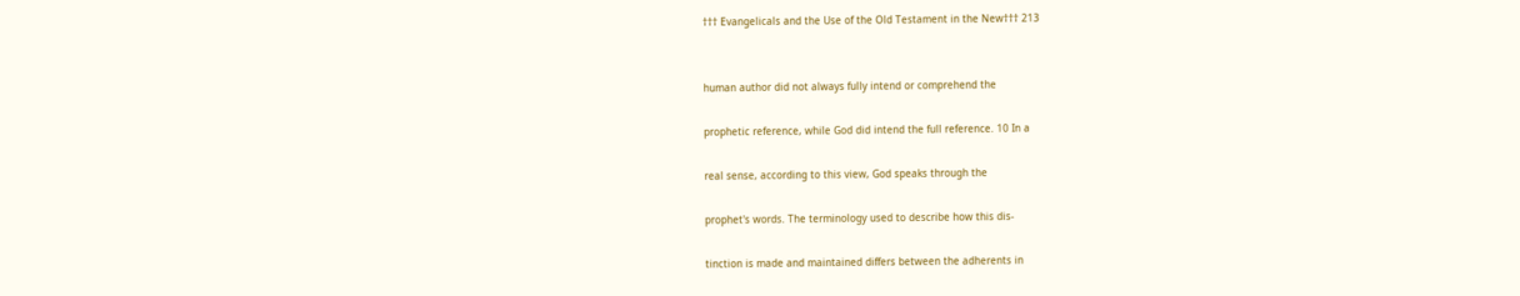††† Evangelicals and the Use of the Old Testament in the New††† 213


human author did not always fully intend or comprehend the

prophetic reference, while God did intend the full reference. 10 In a

real sense, according to this view, God speaks through the

prophet's words. The terminology used to describe how this dis-

tinction is made and maintained differs between the adherents in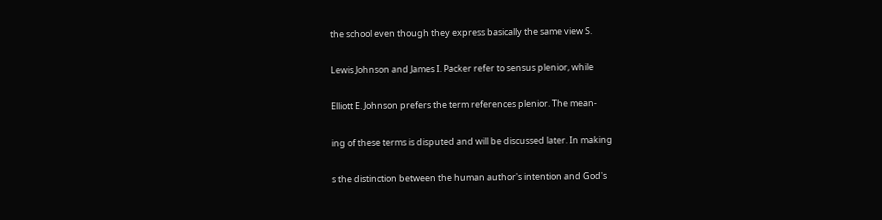the school even though they express basically the same view S.

Lewis Johnson and James I. Packer refer to sensus plenior, while

Elliott E. Johnson prefers the term references plenior. The mean-

ing of these terms is disputed and will be discussed later. In making

s the distinction between the human author's intention and God's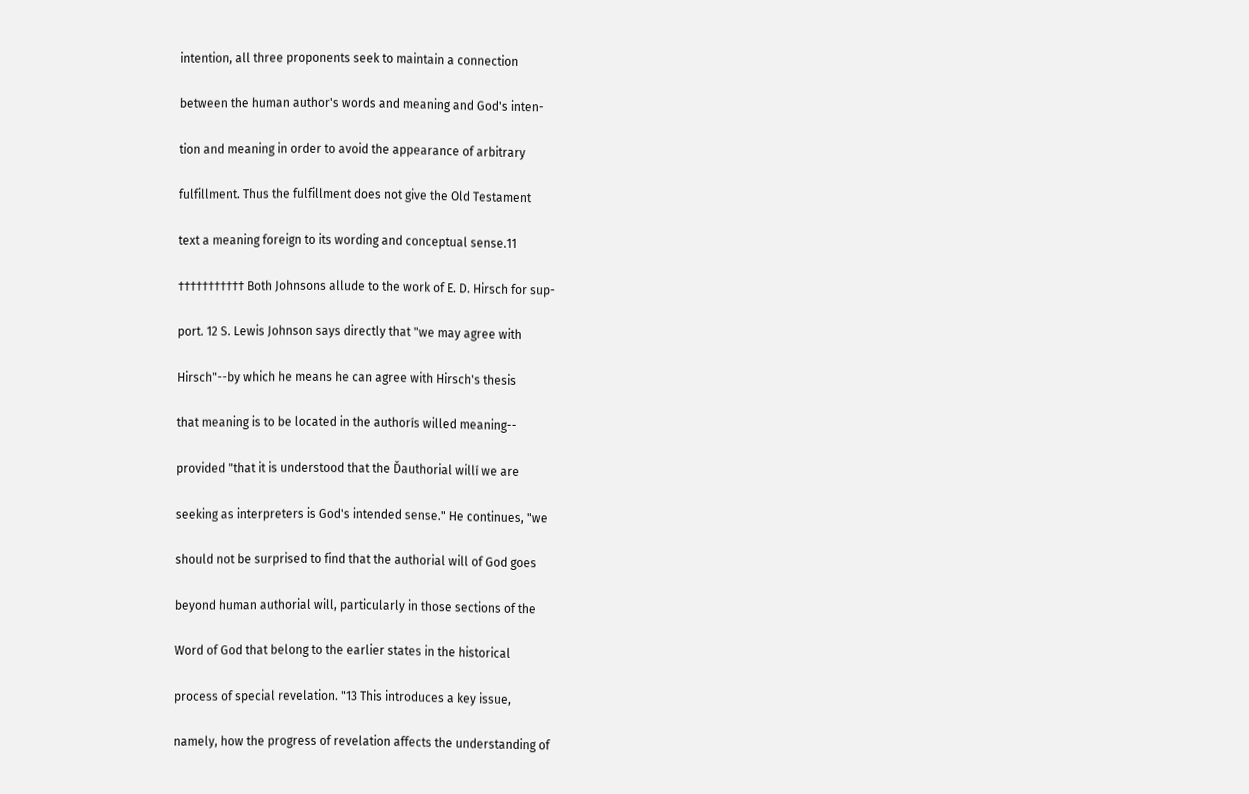intention, all three proponents seek to maintain a connection

between the human author's words and meaning and God's inten-

tion and meaning in order to avoid the appearance of arbitrary

fulfillment. Thus the fulfillment does not give the Old Testament

text a meaning foreign to its wording and conceptual sense.11

††††††††††† Both Johnsons allude to the work of E. D. Hirsch for sup-

port. 12 S. Lewis Johnson says directly that "we may agree with

Hirsch"--by which he means he can agree with Hirsch's thesis

that meaning is to be located in the authorís willed meaning--

provided "that it is understood that the Ďauthorial willí we are

seeking as interpreters is God's intended sense." He continues, "we

should not be surprised to find that the authorial will of God goes

beyond human authorial will, particularly in those sections of the

Word of God that belong to the earlier states in the historical

process of special revelation. "13 This introduces a key issue,

namely, how the progress of revelation affects the understanding of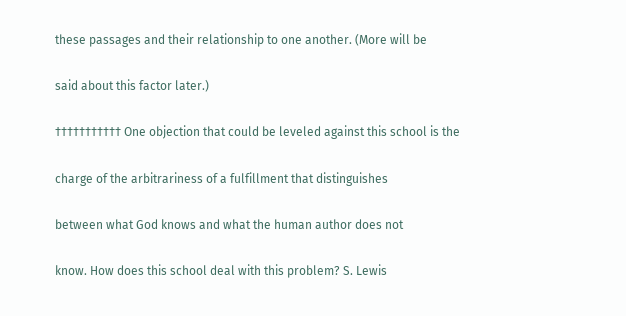these passages and their relationship to one another. (More will be

said about this factor later.)

††††††††††† One objection that could be leveled against this school is the

charge of the arbitrariness of a fulfillment that distinguishes

between what God knows and what the human author does not

know. How does this school deal with this problem? S. Lewis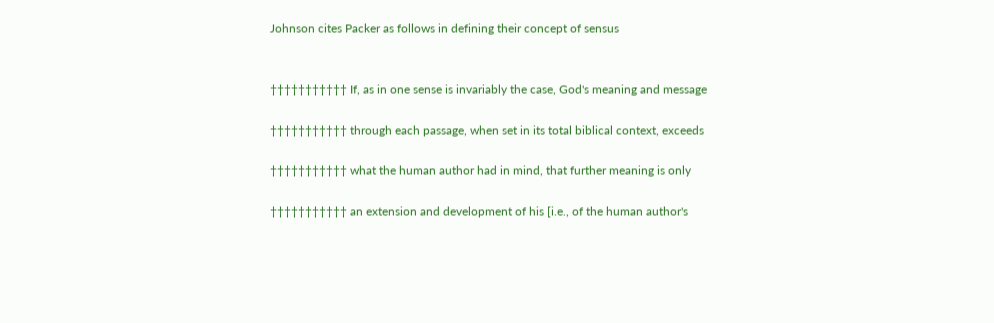Johnson cites Packer as follows in defining their concept of sensus


††††††††††† If, as in one sense is invariably the case, God's meaning and message

††††††††††† through each passage, when set in its total biblical context, exceeds

††††††††††† what the human author had in mind, that further meaning is only

††††††††††† an extension and development of his [i.e., of the human author's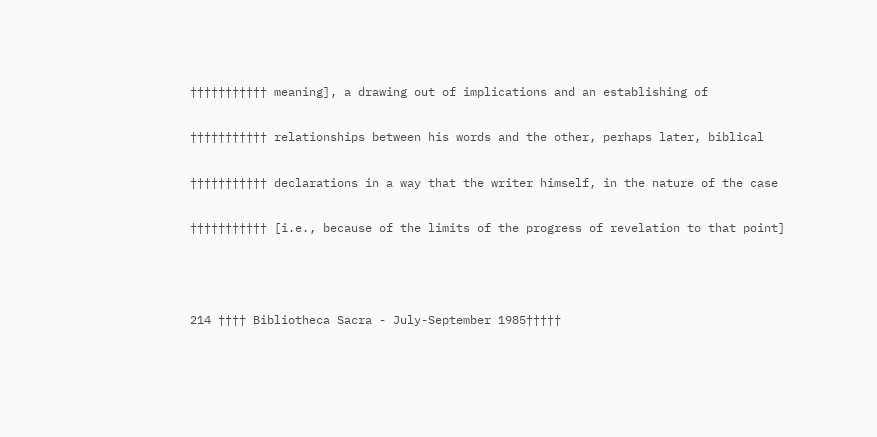††††††††††† meaning], a drawing out of implications and an establishing of

††††††††††† relationships between his words and the other, perhaps later, biblical

††††††††††† declarations in a way that the writer himself, in the nature of the case

††††††††††† [i.e., because of the limits of the progress of revelation to that point]



214 †††† Bibliotheca Sacra - July-September 1985†††††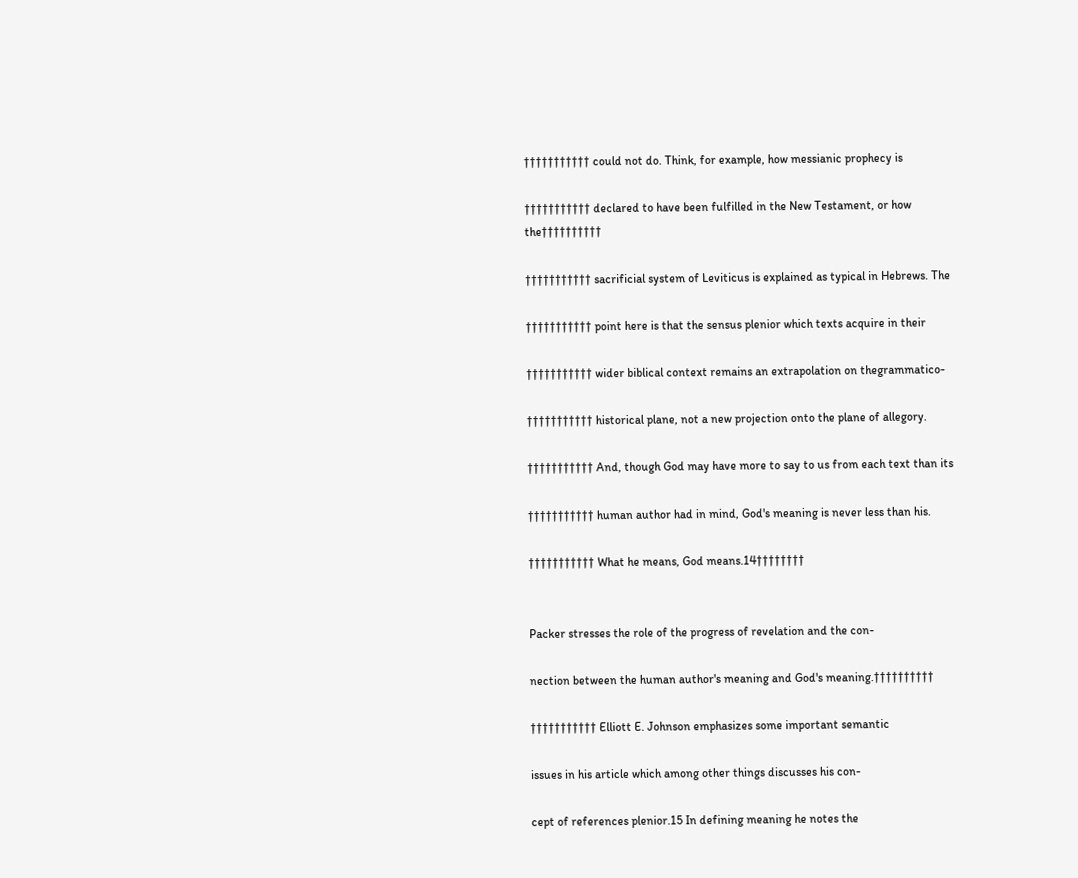††††††††††† could not do. Think, for example, how messianic prophecy is

††††††††††† declared to have been fulfilled in the New Testament, or how the††††††††††

††††††††††† sacrificial system of Leviticus is explained as typical in Hebrews. The

††††††††††† point here is that the sensus plenior which texts acquire in their

††††††††††† wider biblical context remains an extrapolation on thegrammatico-

††††††††††† historical plane, not a new projection onto the plane of allegory.

††††††††††† And, though God may have more to say to us from each text than its

††††††††††† human author had in mind, God's meaning is never less than his.

††††††††††† What he means, God means.14††††††††


Packer stresses the role of the progress of revelation and the con-

nection between the human author's meaning and God's meaning.††††††††††

††††††††††† Elliott E. Johnson emphasizes some important semantic

issues in his article which among other things discusses his con-

cept of references plenior.15 In defining meaning he notes the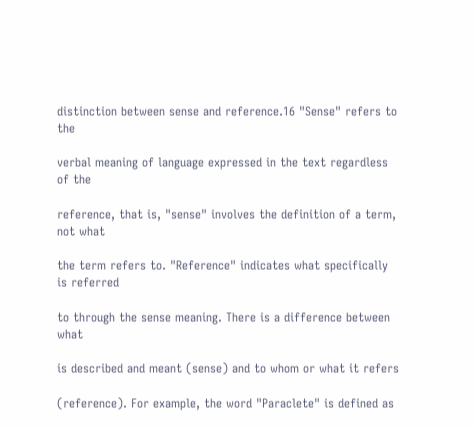distinction between sense and reference.16 "Sense" refers to the

verbal meaning of language expressed in the text regardless of the

reference, that is, "sense" involves the definition of a term, not what

the term refers to. "Reference" indicates what specifically is referred

to through the sense meaning. There is a difference between what

is described and meant (sense) and to whom or what it refers

(reference). For example, the word "Paraclete" is defined as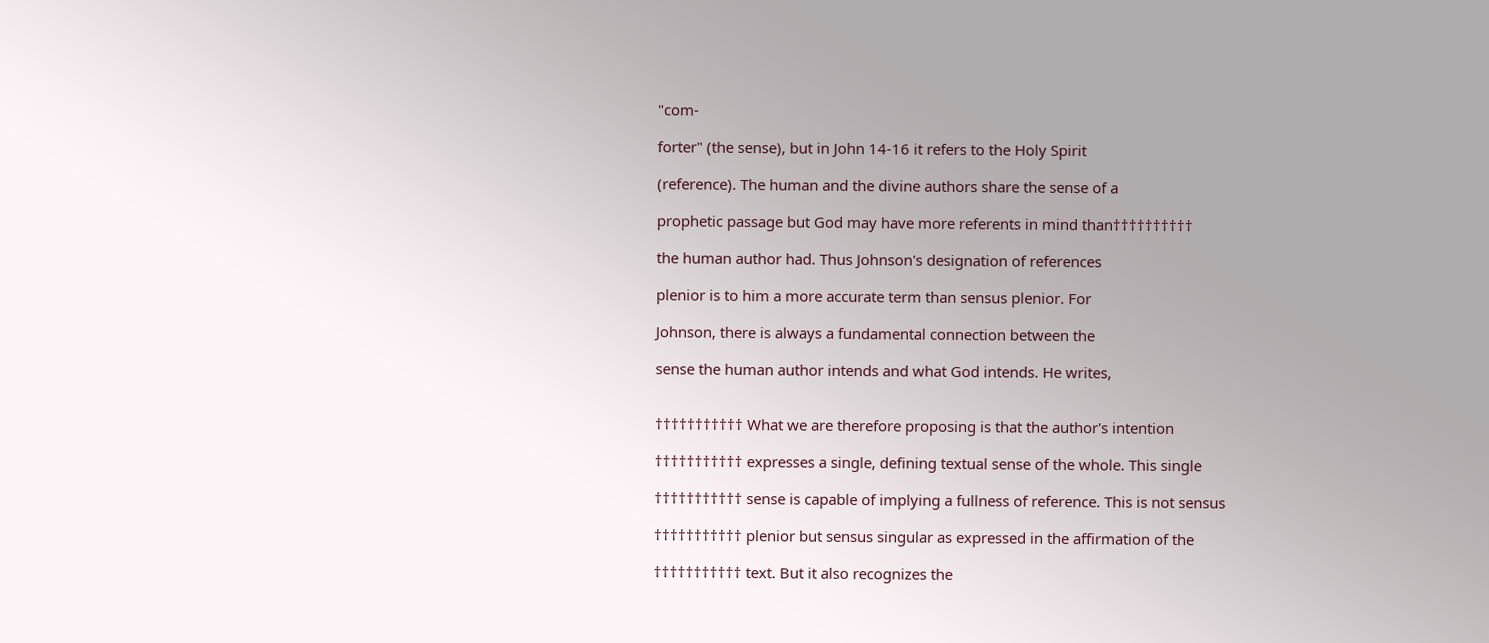"com-

forter" (the sense), but in John 14-16 it refers to the Holy Spirit

(reference). The human and the divine authors share the sense of a

prophetic passage but God may have more referents in mind than††††††††††

the human author had. Thus Johnson's designation of references

plenior is to him a more accurate term than sensus plenior. For

Johnson, there is always a fundamental connection between the

sense the human author intends and what God intends. He writes,


††††††††††† What we are therefore proposing is that the author's intention

††††††††††† expresses a single, defining textual sense of the whole. This single

††††††††††† sense is capable of implying a fullness of reference. This is not sensus

††††††††††† plenior but sensus singular as expressed in the affirmation of the

††††††††††† text. But it also recognizes the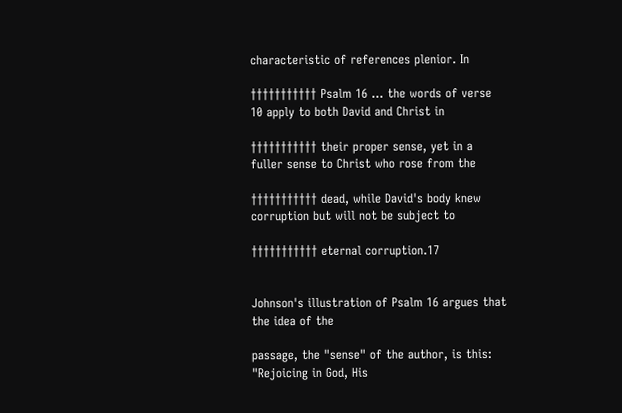characteristic of references plenior. In

††††††††††† Psalm 16 ... the words of verse 10 apply to both David and Christ in

††††††††††† their proper sense, yet in a fuller sense to Christ who rose from the

††††††††††† dead, while David's body knew corruption but will not be subject to

††††††††††† eternal corruption.17


Johnson's illustration of Psalm 16 argues that the idea of the

passage, the "sense" of the author, is this: "Rejoicing in God, His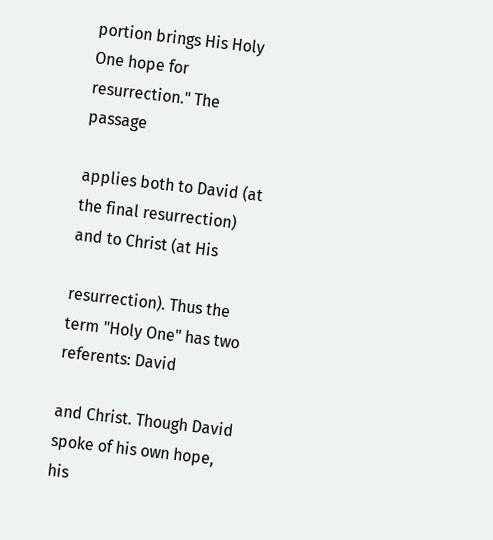portion brings His Holy One hope for resurrection." The passage

applies both to David (at the final resurrection) and to Christ (at His

resurrection). Thus the term "Holy One" has two referents: David

and Christ. Though David spoke of his own hope, his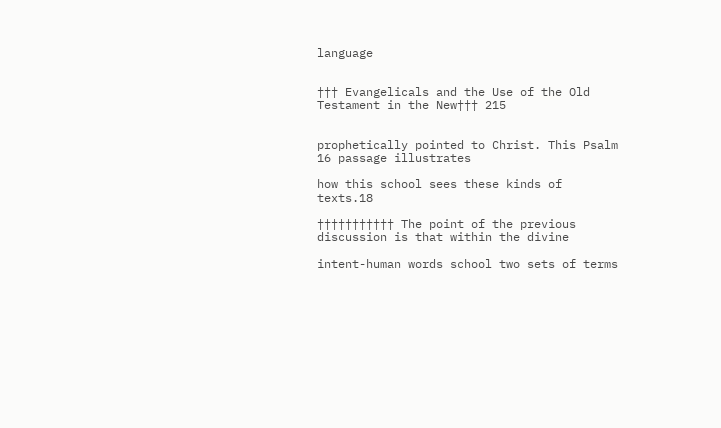language


††† Evangelicals and the Use of the Old Testament in the New††† 215


prophetically pointed to Christ. This Psalm 16 passage illustrates

how this school sees these kinds of texts.18

††††††††††† The point of the previous discussion is that within the divine

intent-human words school two sets of terms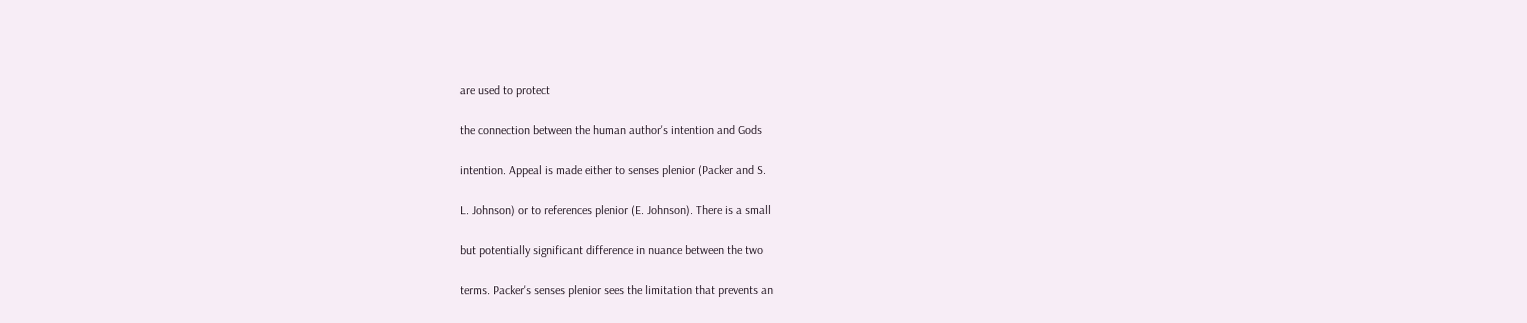are used to protect

the connection between the human author's intention and Gods

intention. Appeal is made either to senses plenior (Packer and S.

L. Johnson) or to references plenior (E. Johnson). There is a small

but potentially significant difference in nuance between the two

terms. Packer's senses plenior sees the limitation that prevents an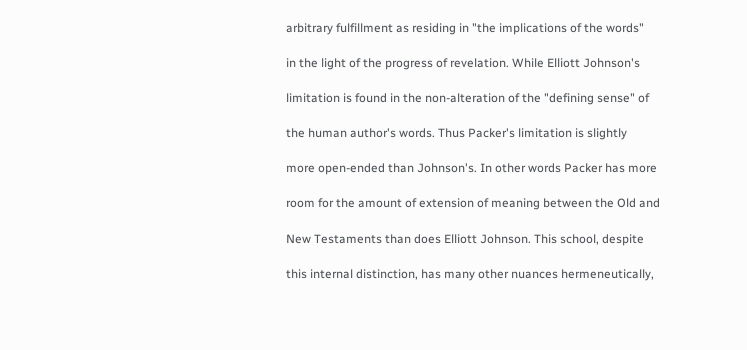arbitrary fulfillment as residing in "the implications of the words"

in the light of the progress of revelation. While Elliott Johnson's

limitation is found in the non-alteration of the "defining sense" of

the human author's words. Thus Packer's limitation is slightly

more open-ended than Johnson's. In other words Packer has more

room for the amount of extension of meaning between the Old and

New Testaments than does Elliott Johnson. This school, despite

this internal distinction, has many other nuances hermeneutically,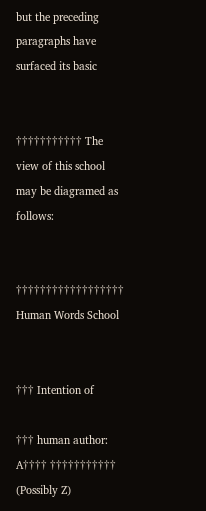but the preceding paragraphs have surfaced its basic


††††††††††† The view of this school may be diagramed as follows:


†††††††††††††††††† Human Words School


††† Intention of

††† human author: A†††† ††††††††††† (Possibly Z)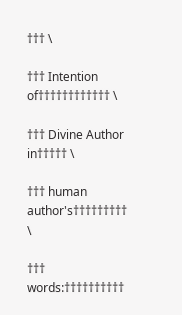††† \

††† Intention of†††††††††††† \

††† Divine Author in††††† \

††† human author's††††††††† \

††† words:††††††††††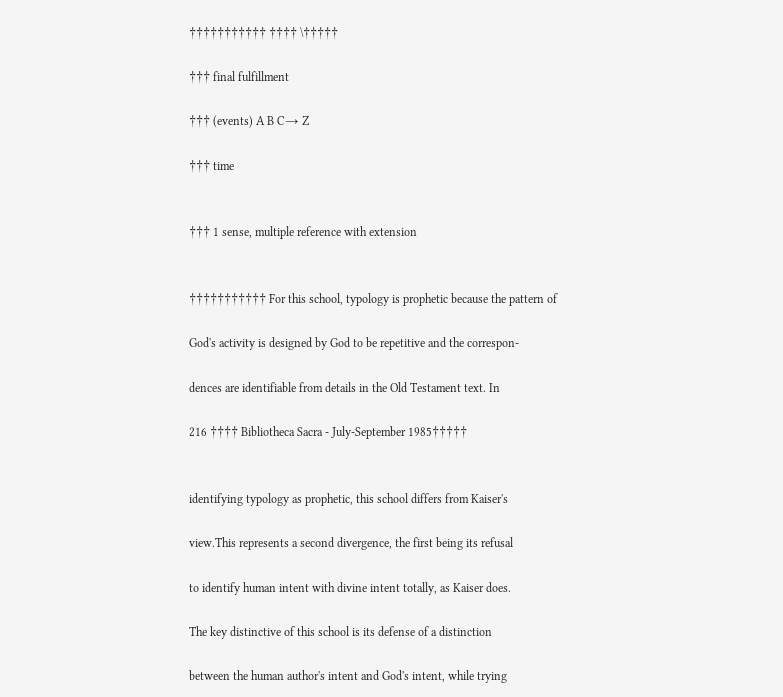††††††††††† †††† \†††††

††† final fulfillment

††† (events) A B C→ Z

††† time


††† 1 sense, multiple reference with extension


††††††††††† For this school, typology is prophetic because the pattern of

God's activity is designed by God to be repetitive and the correspon-

dences are identifiable from details in the Old Testament text. In

216 †††† Bibliotheca Sacra - July-September 1985†††††


identifying typology as prophetic, this school differs from Kaiser's

view.This represents a second divergence, the first being its refusal

to identify human intent with divine intent totally, as Kaiser does.

The key distinctive of this school is its defense of a distinction

between the human author's intent and God's intent, while trying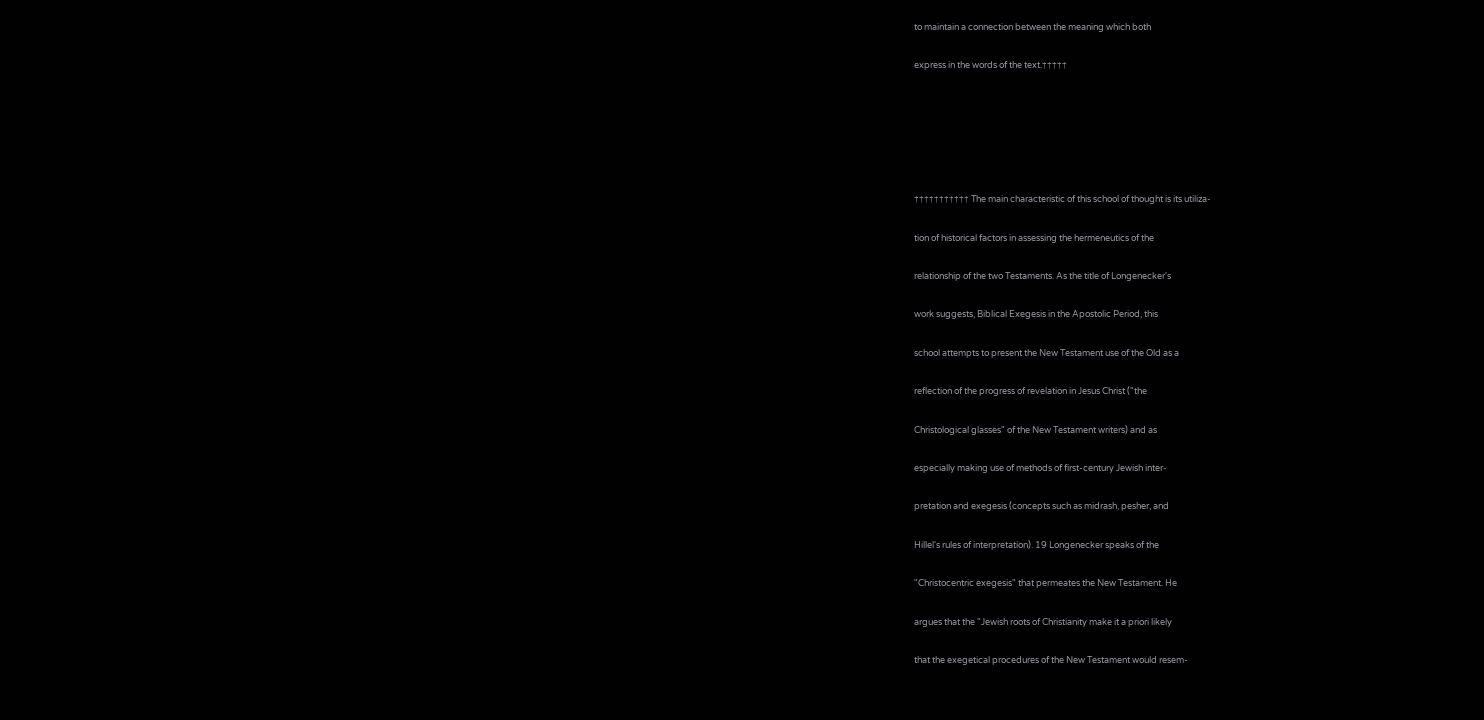to maintain a connection between the meaning which both

express in the words of the text.†††††






††††††††††† The main characteristic of this school of thought is its utiliza-

tion of historical factors in assessing the hermeneutics of the

relationship of the two Testaments. As the title of Longenecker's

work suggests, Biblical Exegesis in the Apostolic Period, this

school attempts to present the New Testament use of the Old as a

reflection of the progress of revelation in Jesus Christ ("the

Christological glasses" of the New Testament writers) and as

especially making use of methods of first-century Jewish inter-

pretation and exegesis (concepts such as midrash, pesher, and

Hillel's rules of interpretation). 19 Longenecker speaks of the

"Christocentric exegesis" that permeates the New Testament. He

argues that the "Jewish roots of Christianity make it a priori likely

that the exegetical procedures of the New Testament would resem-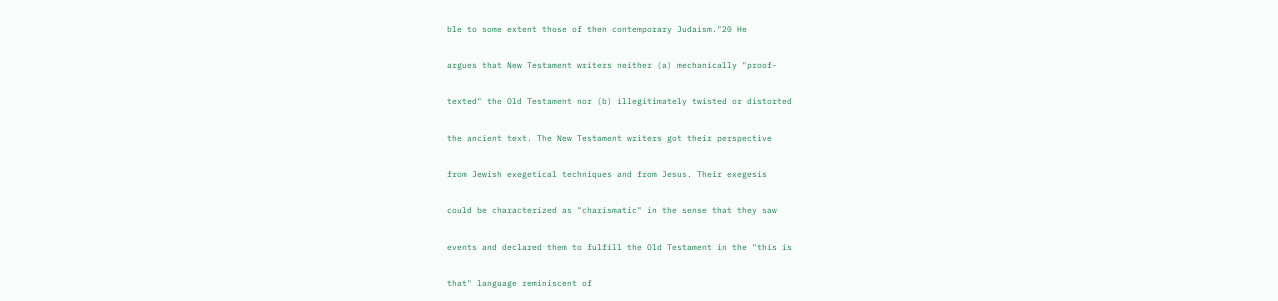ble to some extent those of then contemporary Judaism."20 He

argues that New Testament writers neither (a) mechanically "proof-

texted" the Old Testament nor (b) illegitimately twisted or distorted

the ancient text. The New Testament writers got their perspective

from Jewish exegetical techniques and from Jesus. Their exegesis

could be characterized as "charismatic" in the sense that they saw

events and declared them to fulfill the Old Testament in the "this is

that" language reminiscent of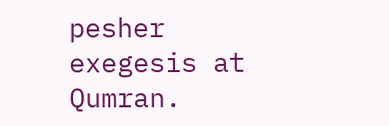pesher exegesis at Qumran.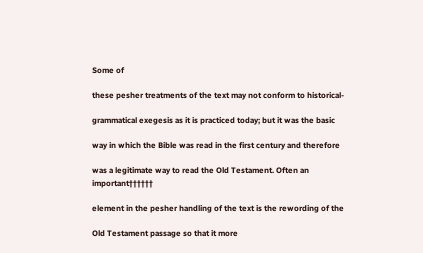Some of

these pesher treatments of the text may not conform to historical-

grammatical exegesis as it is practiced today; but it was the basic

way in which the Bible was read in the first century and therefore

was a legitimate way to read the Old Testament. Often an important††††††

element in the pesher handling of the text is the rewording of the

Old Testament passage so that it more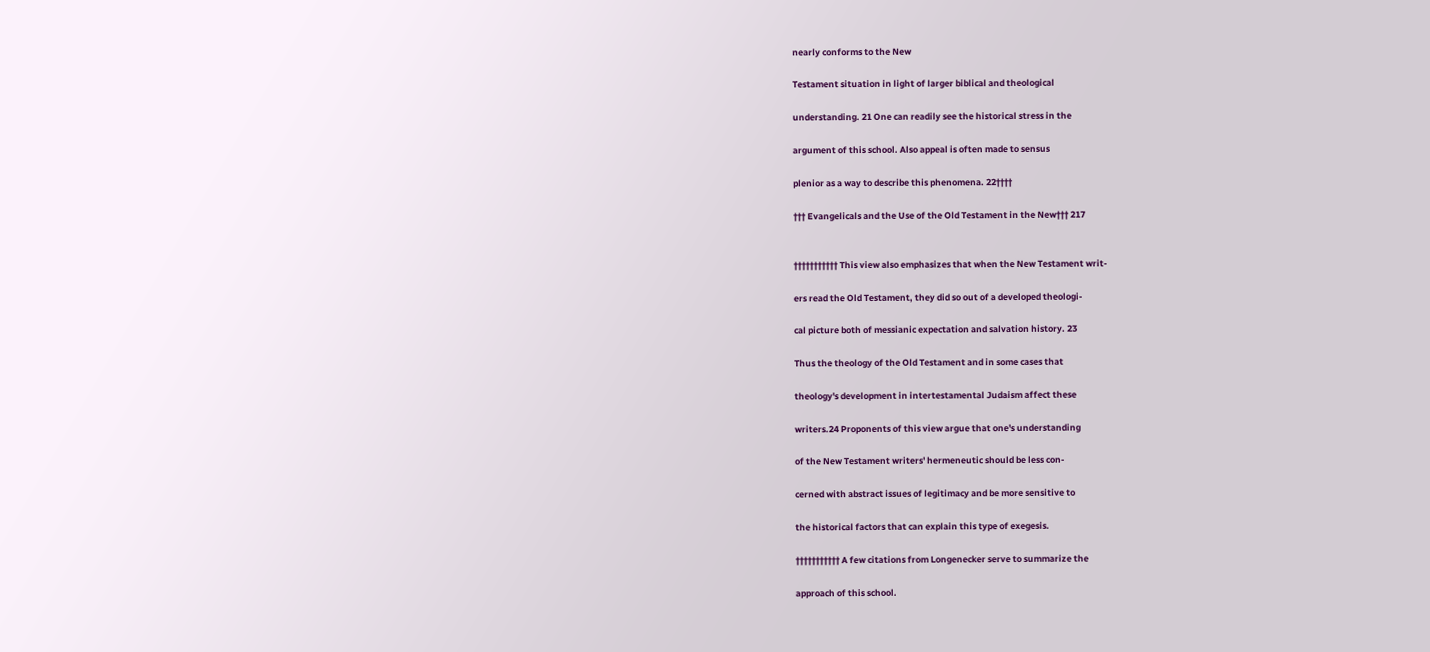nearly conforms to the New

Testament situation in light of larger biblical and theological

understanding. 21 One can readily see the historical stress in the

argument of this school. Also appeal is often made to sensus

plenior as a way to describe this phenomena. 22††††

††† Evangelicals and the Use of the Old Testament in the New††† 217


††††††††††† This view also emphasizes that when the New Testament writ-

ers read the Old Testament, they did so out of a developed theologi-

cal picture both of messianic expectation and salvation history. 23

Thus the theology of the Old Testament and in some cases that

theology's development in intertestamental Judaism affect these

writers.24 Proponents of this view argue that one's understanding

of the New Testament writers' hermeneutic should be less con-

cerned with abstract issues of legitimacy and be more sensitive to

the historical factors that can explain this type of exegesis.

††††††††††† A few citations from Longenecker serve to summarize the

approach of this school.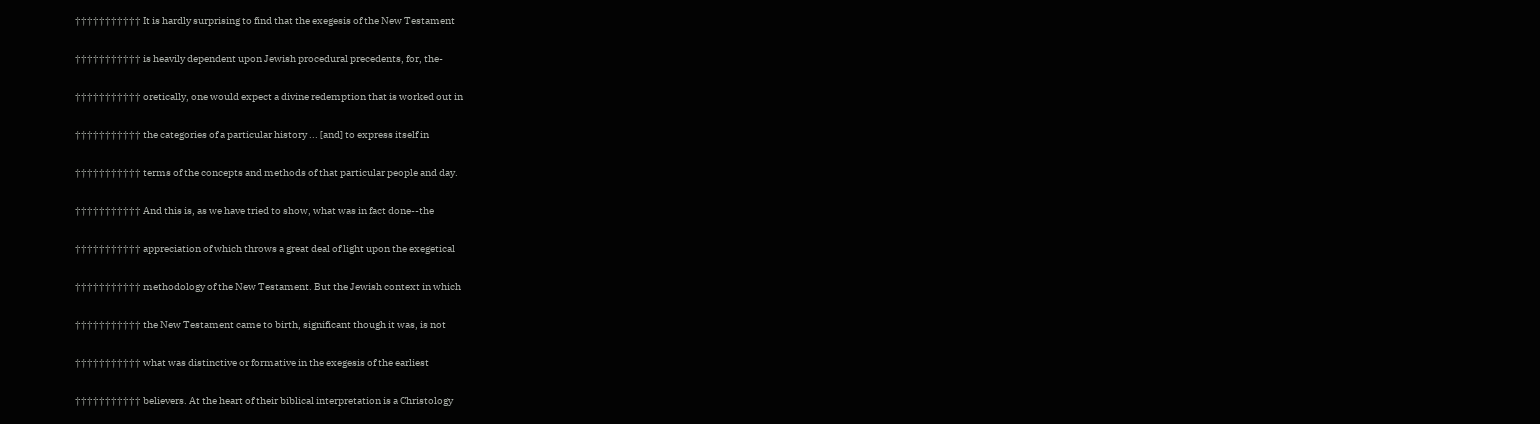††††††††††† It is hardly surprising to find that the exegesis of the New Testament

††††††††††† is heavily dependent upon Jewish procedural precedents, for, the-

††††††††††† oretically, one would expect a divine redemption that is worked out in

††††††††††† the categories of a particular history ... [and] to express itself in

††††††††††† terms of the concepts and methods of that particular people and day.

††††††††††† And this is, as we have tried to show, what was in fact done--the

††††††††††† appreciation of which throws a great deal of light upon the exegetical

††††††††††† methodology of the New Testament. But the Jewish context in which

††††††††††† the New Testament came to birth, significant though it was, is not

††††††††††† what was distinctive or formative in the exegesis of the earliest

††††††††††† believers. At the heart of their biblical interpretation is a Christology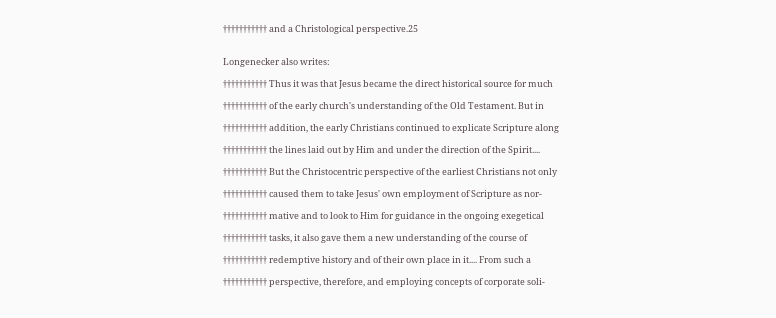††††††††††† and a Christological perspective.25


Longenecker also writes:

††††††††††† Thus it was that Jesus became the direct historical source for much

††††††††††† of the early church's understanding of the Old Testament. But in

††††††††††† addition, the early Christians continued to explicate Scripture along

††††††††††† the lines laid out by Him and under the direction of the Spirit....

††††††††††† But the Christocentric perspective of the earliest Christians not only

††††††††††† caused them to take Jesus' own employment of Scripture as nor-

††††††††††† mative and to look to Him for guidance in the ongoing exegetical

††††††††††† tasks, it also gave them a new understanding of the course of

††††††††††† redemptive history and of their own place in it.... From such a

††††††††††† perspective, therefore, and employing concepts of corporate soli-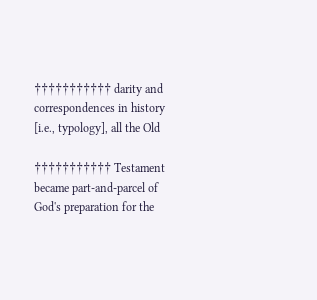††††††††††† darity and correspondences in history [i.e., typology], all the Old

††††††††††† Testament became part-and-parcel of God's preparation for the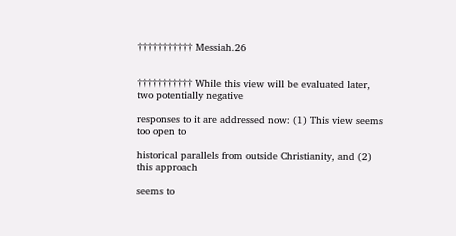††††††††††† Messiah.26


††††††††††† While this view will be evaluated later, two potentially negative

responses to it are addressed now: (1) This view seems too open to

historical parallels from outside Christianity, and (2) this approach

seems to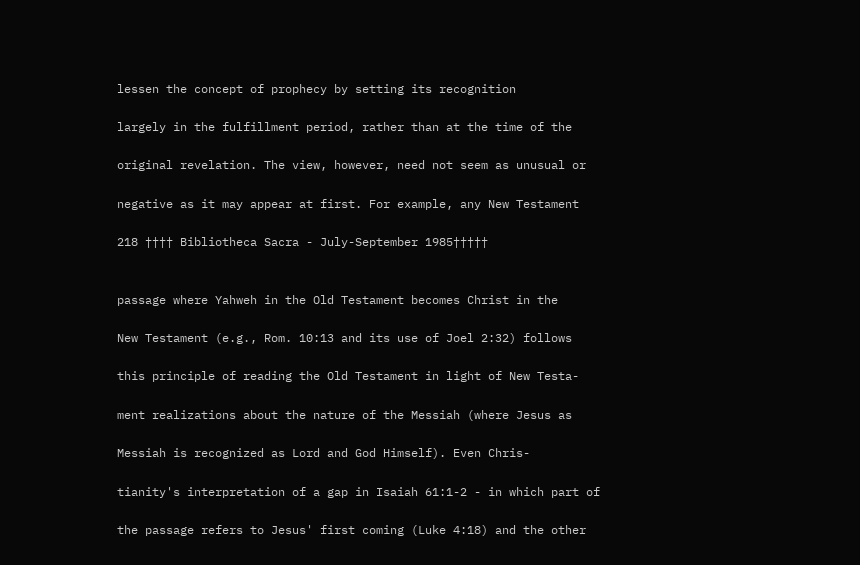lessen the concept of prophecy by setting its recognition

largely in the fulfillment period, rather than at the time of the

original revelation. The view, however, need not seem as unusual or

negative as it may appear at first. For example, any New Testament

218 †††† Bibliotheca Sacra - July-September 1985†††††


passage where Yahweh in the Old Testament becomes Christ in the

New Testament (e.g., Rom. 10:13 and its use of Joel 2:32) follows

this principle of reading the Old Testament in light of New Testa-

ment realizations about the nature of the Messiah (where Jesus as

Messiah is recognized as Lord and God Himself). Even Chris-

tianity's interpretation of a gap in Isaiah 61:1-2 - in which part of

the passage refers to Jesus' first coming (Luke 4:18) and the other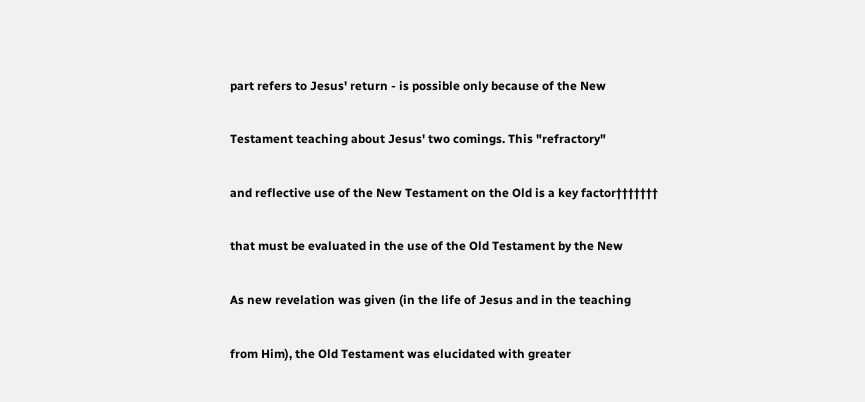part refers to Jesus' return - is possible only because of the New

Testament teaching about Jesus' two comings. This "refractory"

and reflective use of the New Testament on the Old is a key factor†††††††

that must be evaluated in the use of the Old Testament by the New

As new revelation was given (in the life of Jesus and in the teaching

from Him), the Old Testament was elucidated with greater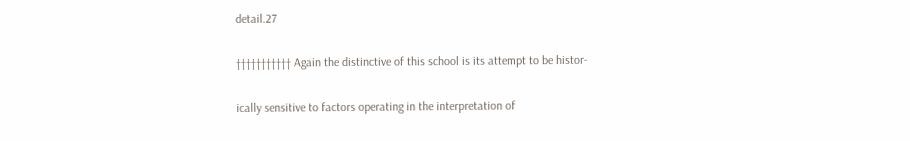detail.27

††††††††††† Again the distinctive of this school is its attempt to be histor-

ically sensitive to factors operating in the interpretation of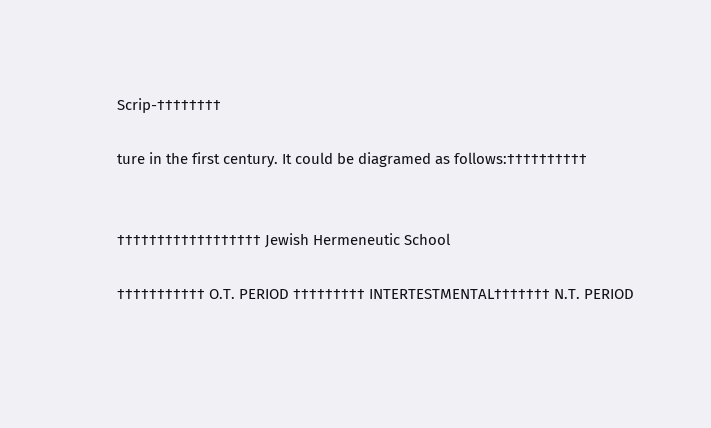Scrip-††††††††

ture in the first century. It could be diagramed as follows:††††††††††


†††††††††††††††††† Jewish Hermeneutic School

††††††††††† O.T. PERIOD ††††††††† INTERTESTMENTAL††††††† N.T. PERIOD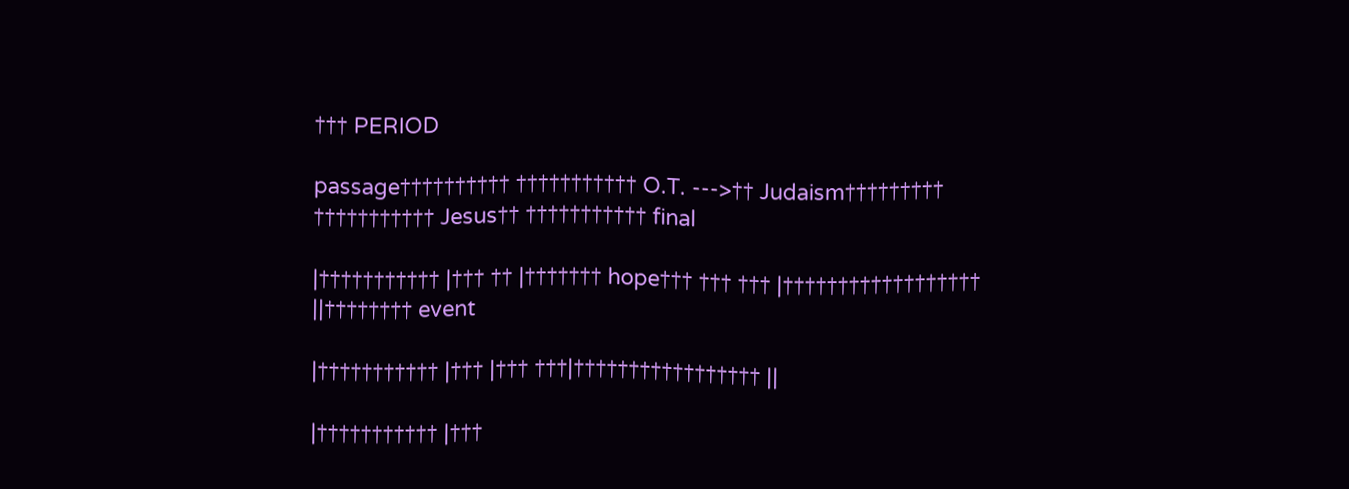††† PERIOD

passage†††††††††† ††††††††††† O.T. --->†† Judaism††††††††† ††††††††††† Jesus†† ††††††††††† final

|††††††††††† |††† †† |††††††† hope††† ††† ††† |†††††††††††††††††† ||†††††††† event

|††††††††††† |††† |††† †††|††††††††††††††††† ||

|††††††††††† |†††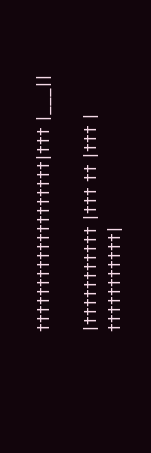†††††††††††††††††††|††† |___||

|††††††††††† |††† †† |††† | †††††††††††|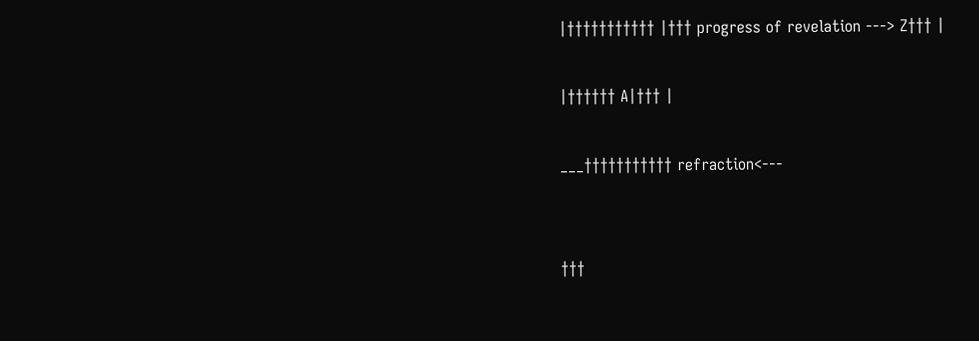|††††††††††† |††† progress of revelation ---> Z††† |

|†††††† A|††† |

___††††††††††† refraction<---


†††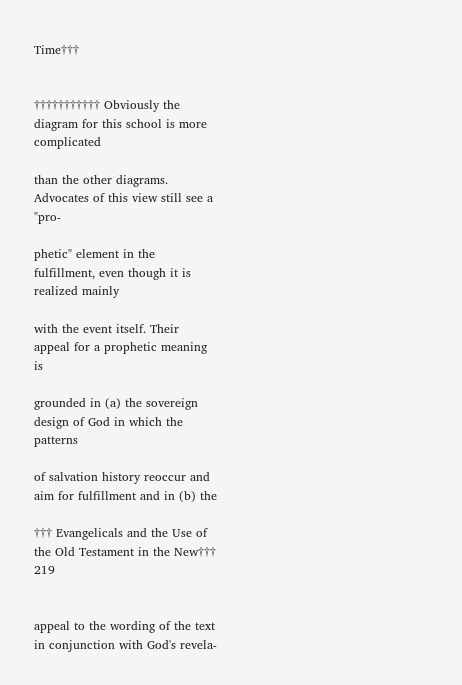Time†††


††††††††††† Obviously the diagram for this school is more complicated

than the other diagrams. Advocates of this view still see a "pro-

phetic" element in the fulfillment, even though it is realized mainly

with the event itself. Their appeal for a prophetic meaning is

grounded in (a) the sovereign design of God in which the patterns

of salvation history reoccur and aim for fulfillment and in (b) the

††† Evangelicals and the Use of the Old Testament in the New††† 219


appeal to the wording of the text in conjunction with God's revela-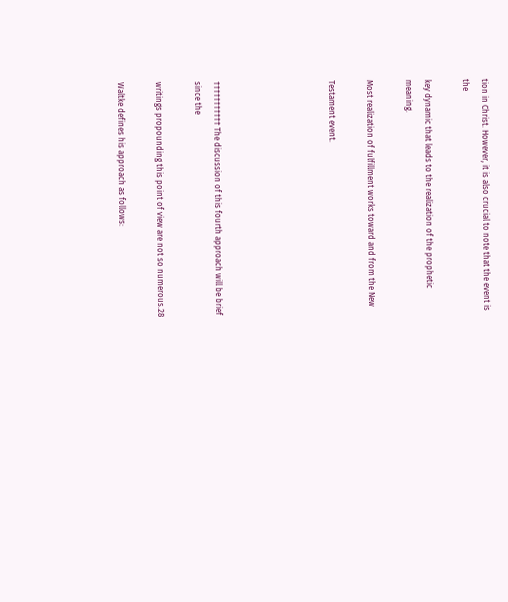tion in Christ. However, it is also crucial to note that the event is the

key dynamic that leads to the realization of the prophetic meaning.

Most realization of fulfillment works toward and from the New

Testament event.





††††††††††† The discussion of this fourth approach will be brief since the

writings propounding this point of view are not so numerous.28

Waltke defines his approach as follows: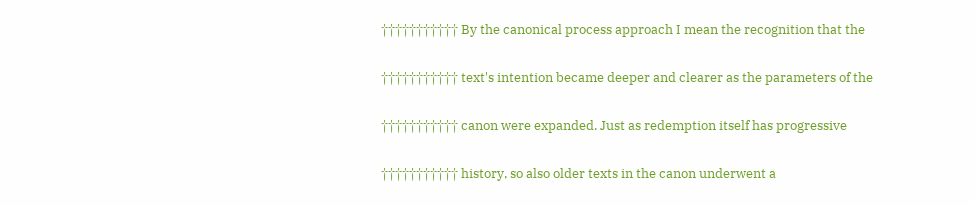††††††††††† By the canonical process approach I mean the recognition that the

††††††††††† text's intention became deeper and clearer as the parameters of the

††††††††††† canon were expanded. Just as redemption itself has progressive

††††††††††† history, so also older texts in the canon underwent a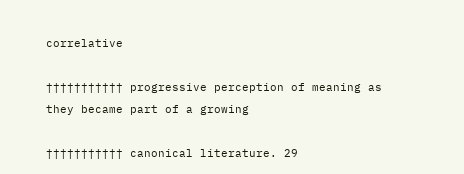correlative

††††††††††† progressive perception of meaning as they became part of a growing

††††††††††† canonical literature. 29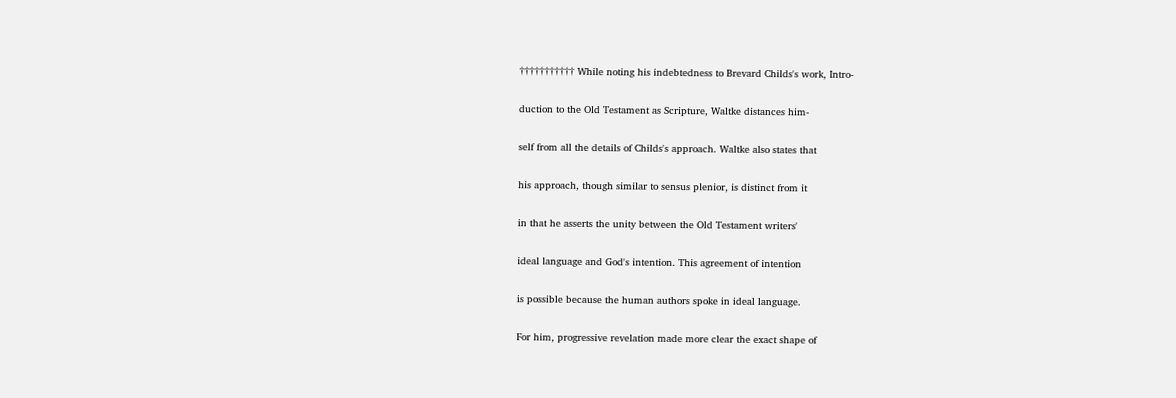††††††††††† While noting his indebtedness to Brevard Childs's work, Intro-

duction to the Old Testament as Scripture, Waltke distances him-

self from all the details of Childs's approach. Waltke also states that

his approach, though similar to sensus plenior, is distinct from it

in that he asserts the unity between the Old Testament writers'

ideal language and God's intention. This agreement of intention

is possible because the human authors spoke in ideal language.

For him, progressive revelation made more clear the exact shape of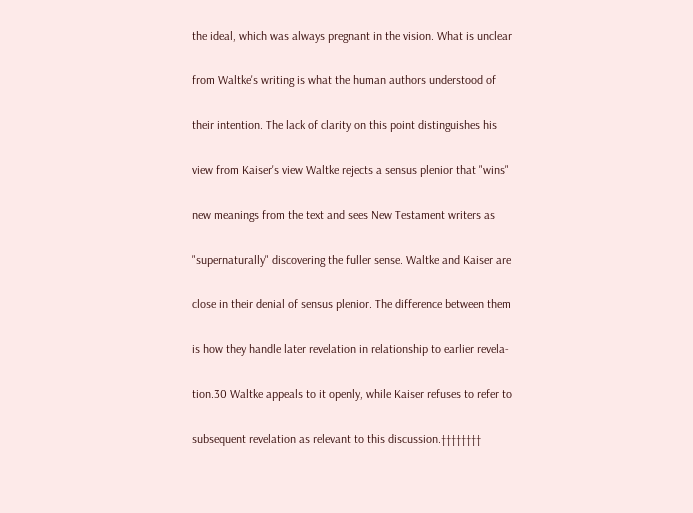the ideal, which was always pregnant in the vision. What is unclear

from Waltke's writing is what the human authors understood of

their intention. The lack of clarity on this point distinguishes his

view from Kaiser's view Waltke rejects a sensus plenior that "wins"

new meanings from the text and sees New Testament writers as

"supernaturally" discovering the fuller sense. Waltke and Kaiser are

close in their denial of sensus plenior. The difference between them

is how they handle later revelation in relationship to earlier revela-

tion.30 Waltke appeals to it openly, while Kaiser refuses to refer to

subsequent revelation as relevant to this discussion.††††††††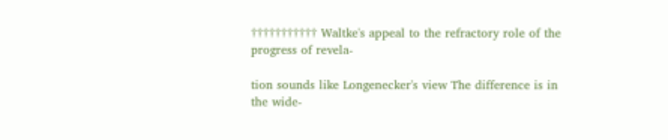††††††††††† Waltke's appeal to the refractory role of the progress of revela-

tion sounds like Longenecker's view The difference is in the wide-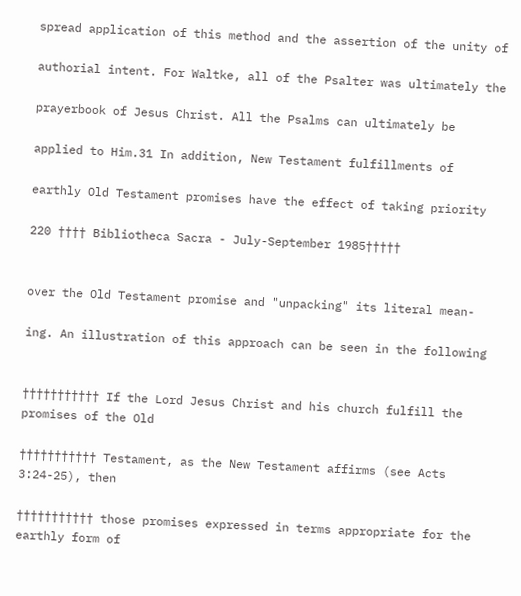spread application of this method and the assertion of the unity of

authorial intent. For Waltke, all of the Psalter was ultimately the

prayerbook of Jesus Christ. All the Psalms can ultimately be

applied to Him.31 In addition, New Testament fulfillments of

earthly Old Testament promises have the effect of taking priority

220 †††† Bibliotheca Sacra - July-September 1985†††††


over the Old Testament promise and "unpacking" its literal mean-

ing. An illustration of this approach can be seen in the following


††††††††††† If the Lord Jesus Christ and his church fulfill the promises of the Old

††††††††††† Testament, as the New Testament affirms (see Acts 3:24-25), then

††††††††††† those promises expressed in terms appropriate for the earthly form of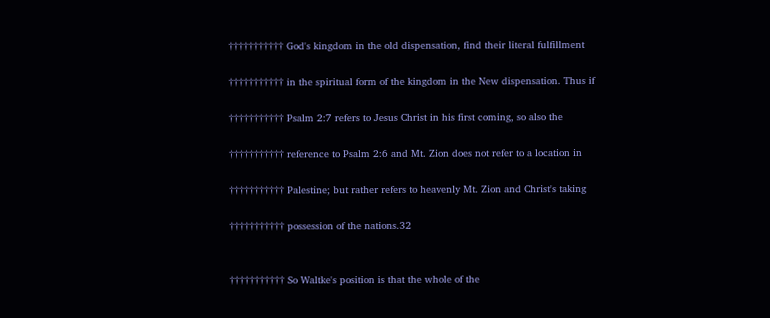††††††††††† God's kingdom in the old dispensation, find their literal fulfillment

††††††††††† in the spiritual form of the kingdom in the New dispensation. Thus if

††††††††††† Psalm 2:7 refers to Jesus Christ in his first coming, so also the

††††††††††† reference to Psalm 2:6 and Mt. Zion does not refer to a location in

††††††††††† Palestine; but rather refers to heavenly Mt. Zion and Christ's taking

††††††††††† possession of the nations.32


††††††††††† So Waltke's position is that the whole of the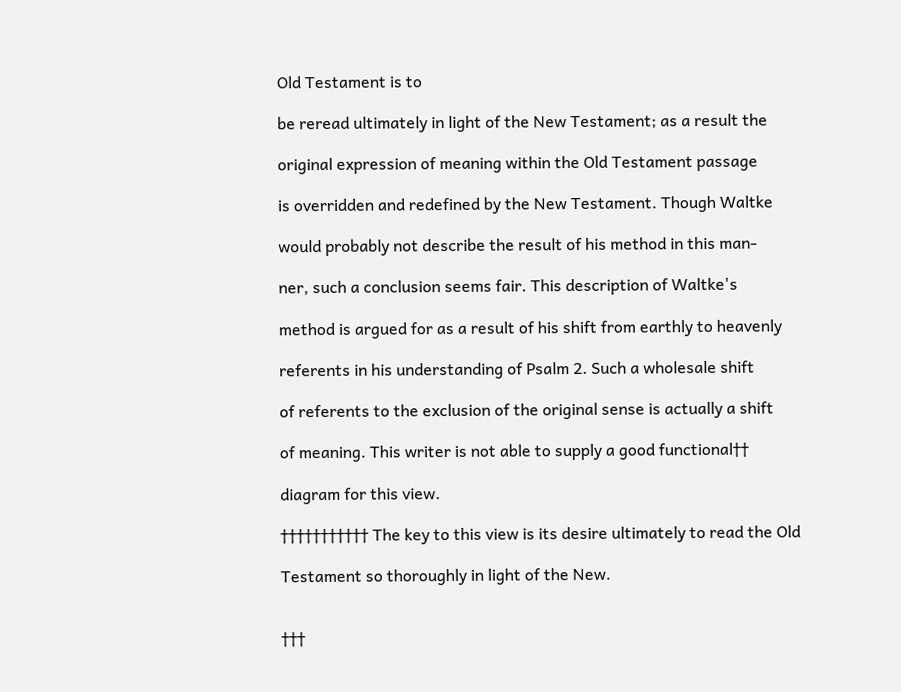Old Testament is to

be reread ultimately in light of the New Testament; as a result the

original expression of meaning within the Old Testament passage

is overridden and redefined by the New Testament. Though Waltke

would probably not describe the result of his method in this man-

ner, such a conclusion seems fair. This description of Waltke's

method is argued for as a result of his shift from earthly to heavenly

referents in his understanding of Psalm 2. Such a wholesale shift

of referents to the exclusion of the original sense is actually a shift

of meaning. This writer is not able to supply a good functional††

diagram for this view.

††††††††††† The key to this view is its desire ultimately to read the Old

Testament so thoroughly in light of the New.


†††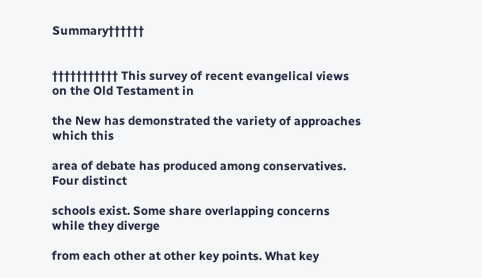Summary††††††


††††††††††† This survey of recent evangelical views on the Old Testament in

the New has demonstrated the variety of approaches which this

area of debate has produced among conservatives. Four distinct

schools exist. Some share overlapping concerns while they diverge

from each other at other key points. What key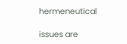hermeneutical

issues are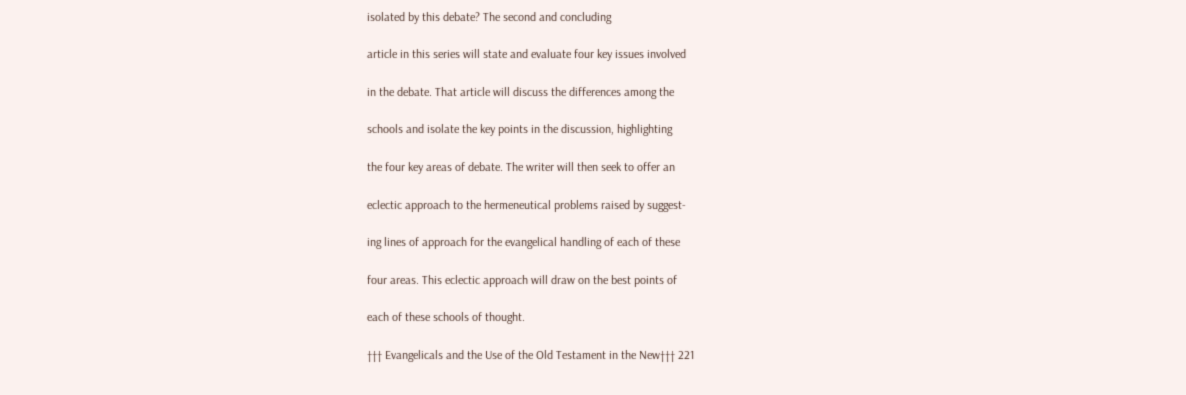isolated by this debate? The second and concluding

article in this series will state and evaluate four key issues involved

in the debate. That article will discuss the differences among the

schools and isolate the key points in the discussion, highlighting

the four key areas of debate. The writer will then seek to offer an

eclectic approach to the hermeneutical problems raised by suggest-

ing lines of approach for the evangelical handling of each of these

four areas. This eclectic approach will draw on the best points of

each of these schools of thought.

††† Evangelicals and the Use of the Old Testament in the New††† 221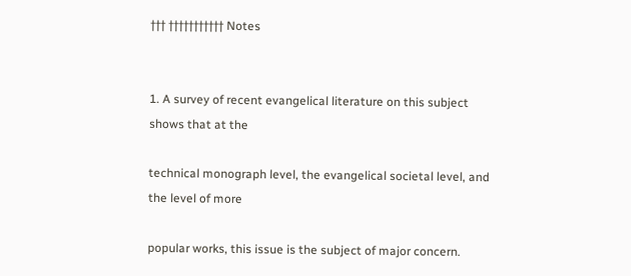††† ††††††††††† Notes


1. A survey of recent evangelical literature on this subject shows that at the

technical monograph level, the evangelical societal level, and the level of more

popular works, this issue is the subject of major concern.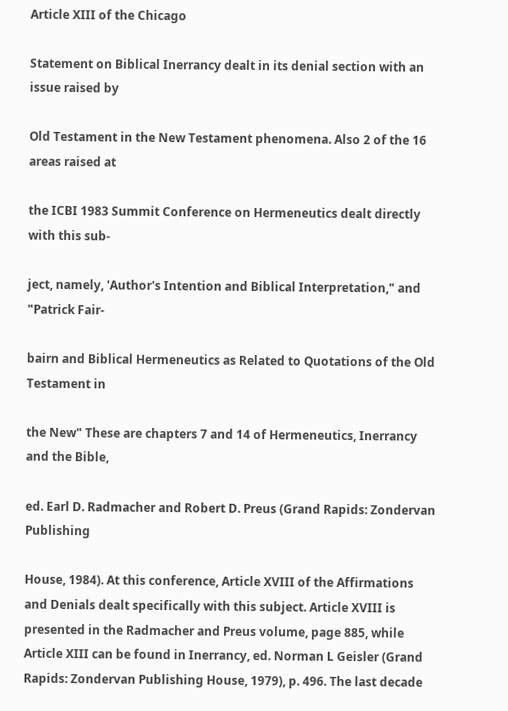Article XIII of the Chicago

Statement on Biblical Inerrancy dealt in its denial section with an issue raised by

Old Testament in the New Testament phenomena. Also 2 of the 16 areas raised at

the ICBI 1983 Summit Conference on Hermeneutics dealt directly with this sub-

ject, namely, 'Author's Intention and Biblical Interpretation," and "Patrick Fair-

bairn and Biblical Hermeneutics as Related to Quotations of the Old Testament in

the New" These are chapters 7 and 14 of Hermeneutics, Inerrancy and the Bible,

ed. Earl D. Radmacher and Robert D. Preus (Grand Rapids: Zondervan Publishing

House, 1984). At this conference, Article XVIII of the Affirmations and Denials dealt specifically with this subject. Article XVIII is presented in the Radmacher and Preus volume, page 885, while Article XIII can be found in Inerrancy, ed. Norman L Geisler (Grand Rapids: Zondervan Publishing House, 1979), p. 496. The last decade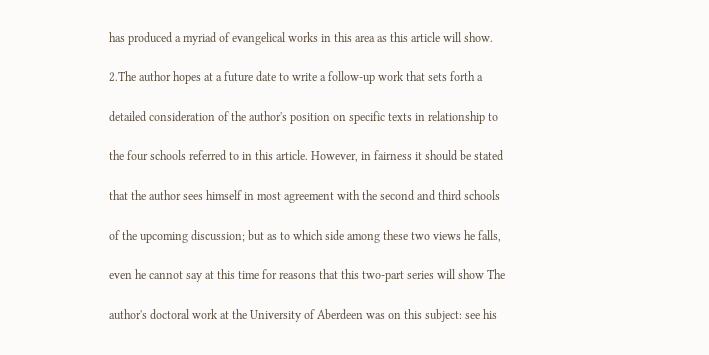has produced a myriad of evangelical works in this area as this article will show.

2.The author hopes at a future date to write a follow-up work that sets forth a

detailed consideration of the author's position on specific texts in relationship to

the four schools referred to in this article. However, in fairness it should be stated

that the author sees himself in most agreement with the second and third schools

of the upcoming discussion; but as to which side among these two views he falls,

even he cannot say at this time for reasons that this two-part series will show The

author's doctoral work at the University of Aberdeen was on this subject: see his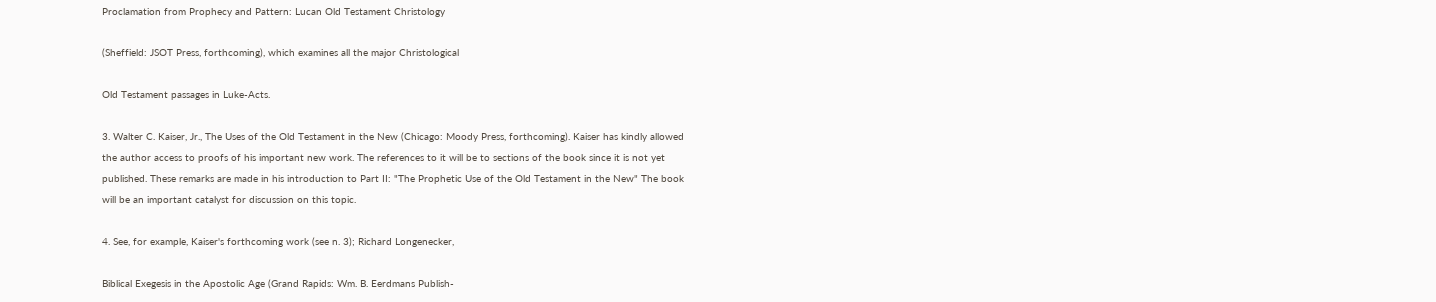Proclamation from Prophecy and Pattern: Lucan Old Testament Christology

(Sheffield: JSOT Press, forthcoming), which examines all the major Christological

Old Testament passages in Luke-Acts.

3. Walter C. Kaiser, Jr., The Uses of the Old Testament in the New (Chicago: Moody Press, forthcoming). Kaiser has kindly allowed the author access to proofs of his important new work. The references to it will be to sections of the book since it is not yet published. These remarks are made in his introduction to Part II: "The Prophetic Use of the Old Testament in the New" The book will be an important catalyst for discussion on this topic.

4. See, for example, Kaiser's forthcoming work (see n. 3); Richard Longenecker,

Biblical Exegesis in the Apostolic Age (Grand Rapids: Wm. B. Eerdmans Publish-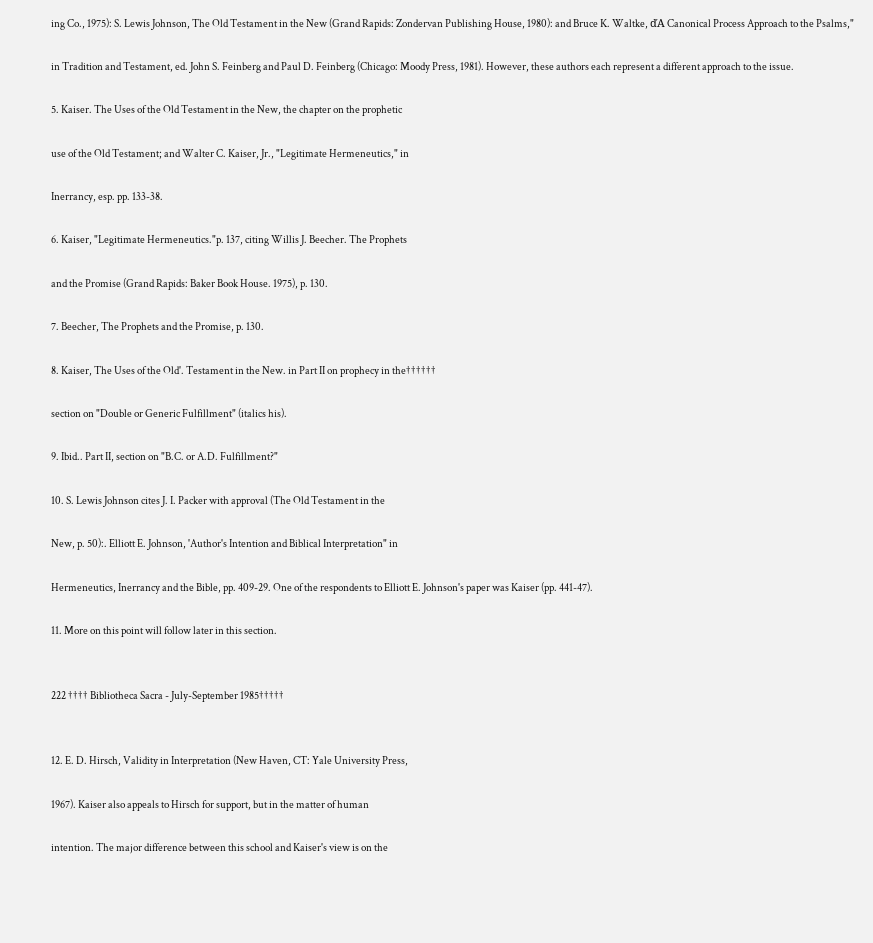ing Co., 1975): S. Lewis Johnson, The Old Testament in the New (Grand Rapids: Zondervan Publishing House, 1980): and Bruce K. Waltke, ďA Canonical Process Approach to the Psalms,"

in Tradition and Testament, ed. John S. Feinberg and Paul D. Feinberg (Chicago: Moody Press, 1981). However, these authors each represent a different approach to the issue.

5. Kaiser. The Uses of the Old Testament in the New, the chapter on the prophetic

use of the Old Testament; and Walter C. Kaiser, Jr., "Legitimate Hermeneutics," in

Inerrancy, esp. pp. 133-38.

6. Kaiser, "Legitimate Hermeneutics."p. 137, citing Willis J. Beecher. The Prophets

and the Promise (Grand Rapids: Baker Book House. 1975), p. 130.

7. Beecher, The Prophets and the Promise, p. 130.

8. Kaiser, The Uses of the Old'. Testament in the New. in Part II on prophecy in the††††††

section on "Double or Generic Fulfillment" (italics his).

9. Ibid.. Part II, section on "B.C. or A.D. Fulfillment?"

10. S. Lewis Johnson cites J. I. Packer with approval (The Old Testament in the

New, p. 50):. Elliott E. Johnson, 'Author's Intention and Biblical Interpretation" in

Hermeneutics, Inerrancy and the Bible, pp. 409-29. One of the respondents to Elliott E. Johnson's paper was Kaiser (pp. 441-47).

11. More on this point will follow later in this section.


222 †††† Bibliotheca Sacra - July-September 1985†††††


12. E. D. Hirsch, Validity in Interpretation (New Haven, CT: Yale University Press,

1967). Kaiser also appeals to Hirsch for support, but in the matter of human

intention. The major difference between this school and Kaiser's view is on the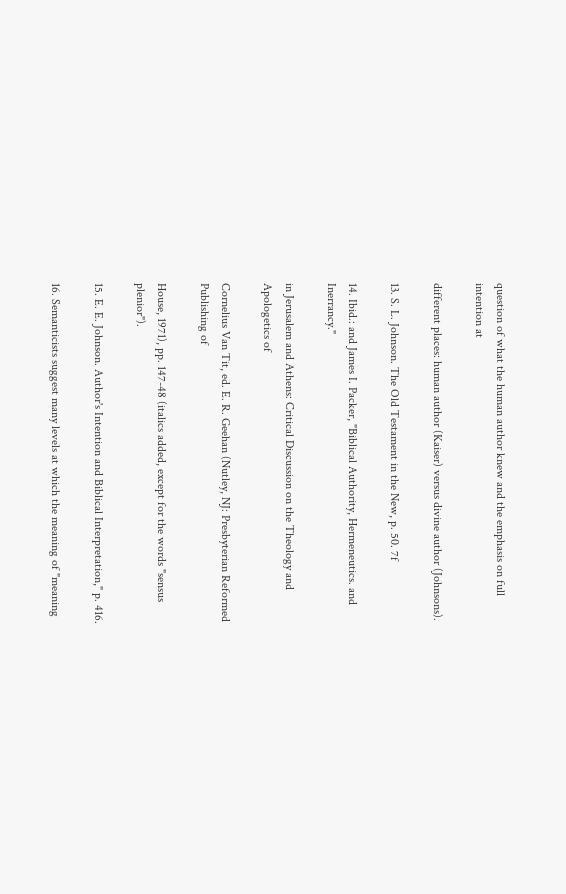question of what the human author knew and the emphasis on full intention at

different places: human author (Kaiser) versus divine author (Johnsons).

13. S. L. Johnson. The Old Testament in the New, p. 50. 7f

14. Ibid.: and James I. Packer, "Biblical Authority, Hermeneutics. and Inerrancy."

in Jerusalem and Athens: Critical Discussion on the Theology and Apologetics of

Cornelius Van Tit, ed. E. R. Geehan (Nutley, NJ: Presbyterian Reformed Publishing of

House, 1971), pp. 147-48 (italics added, except for the words "sensus plenior").

15. E. E. Johnson. Author's Intention and Biblical Interpretation," p. 416.

16. Semanticists suggest many levels at which the meaning of "meaning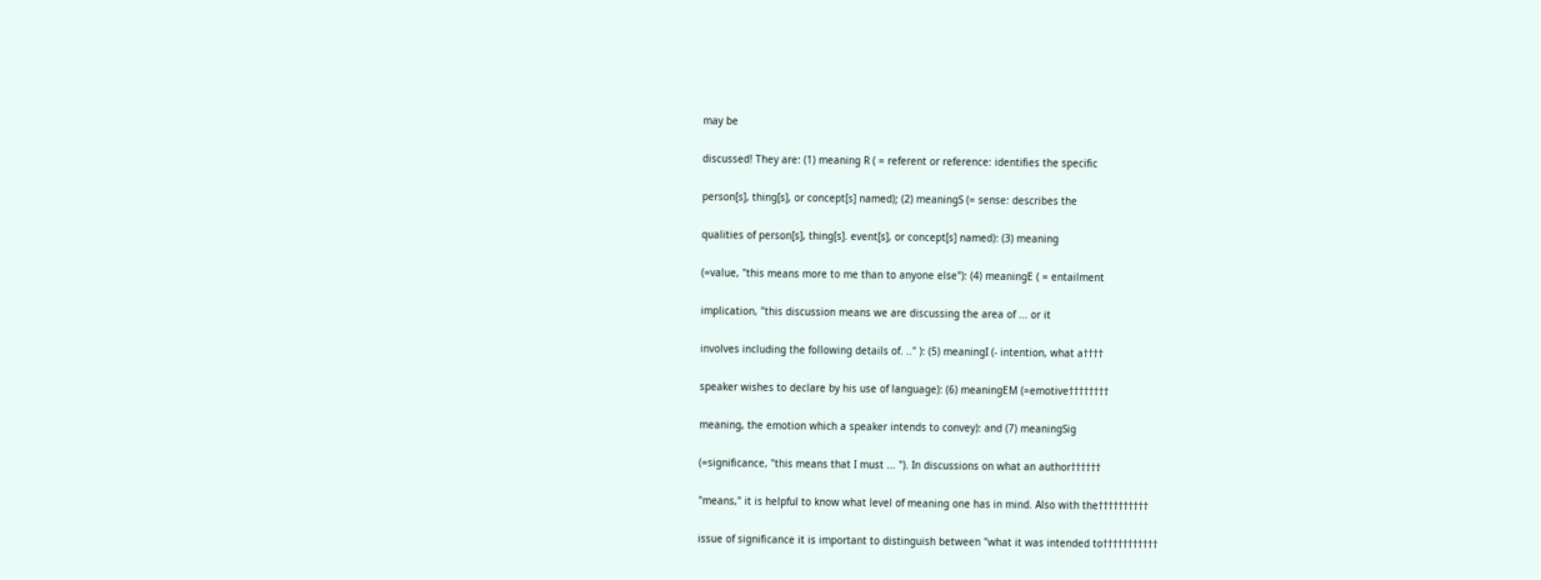may be

discussed! They are: (1) meaning R ( = referent or reference: identifies the specific

person[s], thing[s], or concept[s] named); (2) meaningS (= sense: describes the

qualities of person[s], thing[s]. event[s], or concept[s] named): (3) meaning

(=value, "this means more to me than to anyone else"): (4) meaningE ( = entailment

implication, "this discussion means we are discussing the area of ... or it

involves including the following details of. .." ): (5) meaningI (- intention, what a††††

speaker wishes to declare by his use of language): (6) meaningEM (=emotive††††††††

meaning, the emotion which a speaker intends to convey): and (7) meaningSig

(=significance, "this means that I must ... "). In discussions on what an author††††††

"means," it is helpful to know what level of meaning one has in mind. Also with the††††††††††

issue of significance it is important to distinguish between "what it was intended to†††††††††††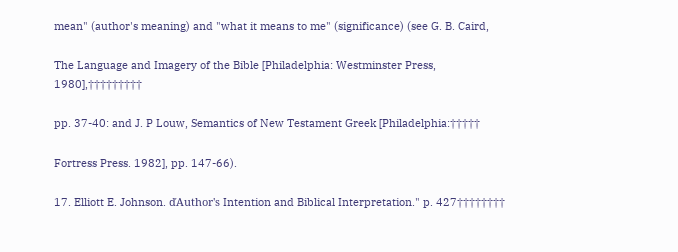mean" (author's meaning) and "what it means to me" (significance) (see G. B. Caird,

The Language and Imagery of the Bible [Philadelphia: Westminster Press, 1980],†††††††††

pp. 37-40: and J. P Louw, Semantics of New Testament Greek [Philadelphia:†††††

Fortress Press. 1982], pp. 147-66).

17. Elliott E. Johnson. ďAuthor's Intention and Biblical Interpretation." p. 427††††††††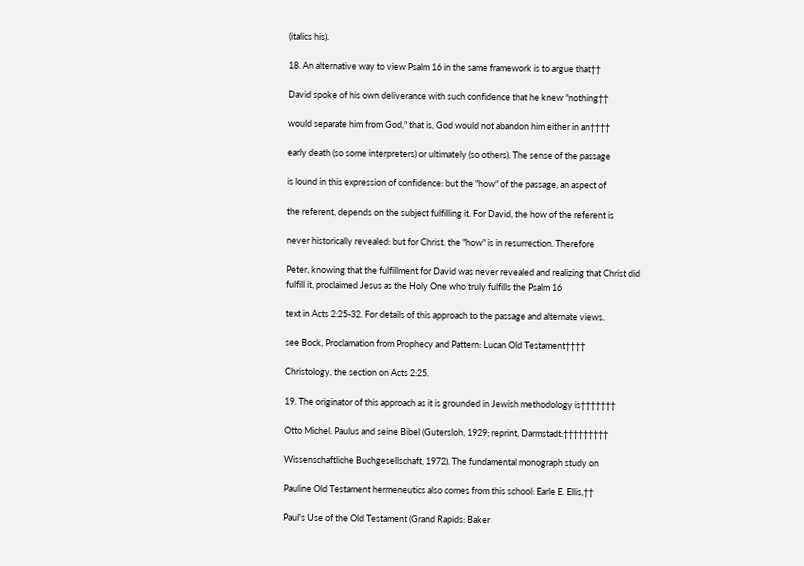(italics his).

18. An alternative way to view Psalm 16 in the same framework is to argue that††

David spoke of his own deliverance with such confidence that he knew "nothing††

would separate him from God," that is, God would not abandon him either in an††††

early death (so some interpreters) or ultimately (so others). The sense of the passage

is lound in this expression of confidence: but the "how" of the passage, an aspect of

the referent, depends on the subject fulfilling it. For David, the how of the referent is

never historically revealed: but for Christ. the "how" is in resurrection. Therefore

Peter, knowing that the fulfillment for David was never revealed and realizing that Christ did fulfill it, proclaimed Jesus as the Holy One who truly fulfills the Psalm 16

text in Acts 2:25-32. For details of this approach to the passage and alternate views.

see Bock, Proclamation from Prophecy and Pattern: Lucan Old Testament††††

Christology, the section on Acts 2:25.

19. The originator of this approach as it is grounded in Jewish methodology is†††††††

Otto Michel. Paulus and seine Bibel (Gutersloh, 1929; reprint, Darmstadt:†††††††††

Wissenschaftliche Buchgesellschaft, 1972). The fundamental monograph study on

Pauline Old Testament hermeneutics also comes from this school: Earle E. Ellis,††

Paul's Use of the Old Testament (Grand Rapids: Baker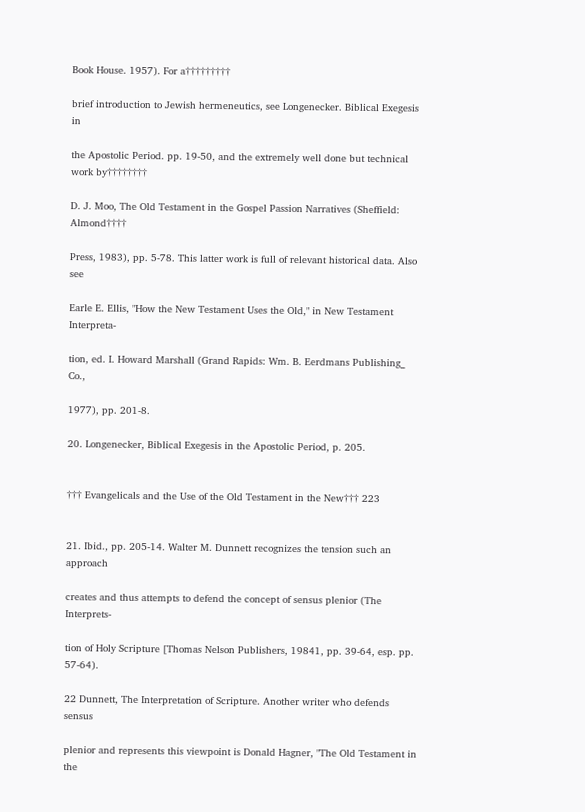Book House. 1957). For a†††††††††

brief introduction to Jewish hermeneutics, see Longenecker. Biblical Exegesis in

the Apostolic Period. pp. 19-50, and the extremely well done but technical work by††††††††

D. J. Moo, The Old Testament in the Gospel Passion Narratives (Sheffield: Almond††††

Press, 1983), pp. 5-78. This latter work is full of relevant historical data. Also see

Earle E. Ellis, "How the New Testament Uses the Old," in New Testament Interpreta-

tion, ed. I. Howard Marshall (Grand Rapids: Wm. B. Eerdmans Publishing_ Co.,

1977), pp. 201-8.

20. Longenecker, Biblical Exegesis in the Apostolic Period, p. 205.


††† Evangelicals and the Use of the Old Testament in the New††† 223


21. Ibid., pp. 205-14. Walter M. Dunnett recognizes the tension such an approach

creates and thus attempts to defend the concept of sensus plenior (The Interprets-

tion of Holy Scripture [Thomas Nelson Publishers, 19841, pp. 39-64, esp. pp. 57-64).

22 Dunnett, The Interpretation of Scripture. Another writer who defends sensus

plenior and represents this viewpoint is Donald Hagner, "The Old Testament in the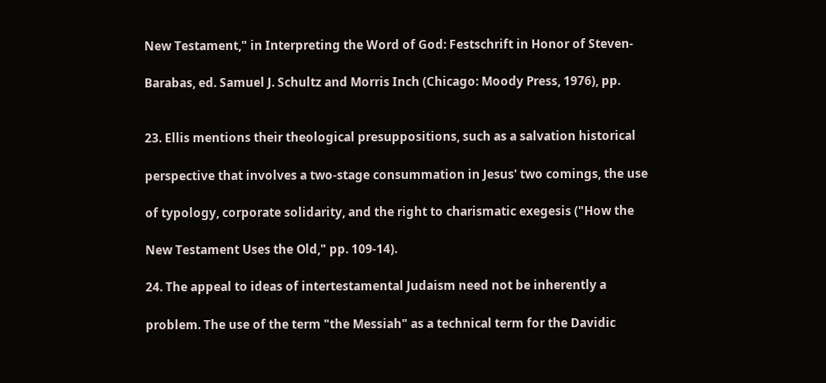New Testament," in Interpreting the Word of God: Festschrift in Honor of Steven-

Barabas, ed. Samuel J. Schultz and Morris Inch (Chicago: Moody Press, 1976), pp.


23. Ellis mentions their theological presuppositions, such as a salvation historical

perspective that involves a two-stage consummation in Jesus' two comings, the use

of typology, corporate solidarity, and the right to charismatic exegesis ("How the

New Testament Uses the Old," pp. 109-14).

24. The appeal to ideas of intertestamental Judaism need not be inherently a

problem. The use of the term "the Messiah" as a technical term for the Davidic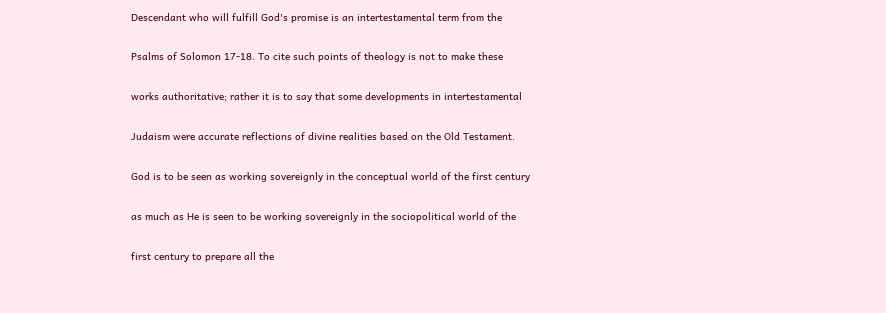Descendant who will fulfill God's promise is an intertestamental term from the

Psalms of Solomon 17-18. To cite such points of theology is not to make these

works authoritative; rather it is to say that some developments in intertestamental

Judaism were accurate reflections of divine realities based on the Old Testament.

God is to be seen as working sovereignly in the conceptual world of the first century

as much as He is seen to be working sovereignly in the sociopolitical world of the

first century to prepare all the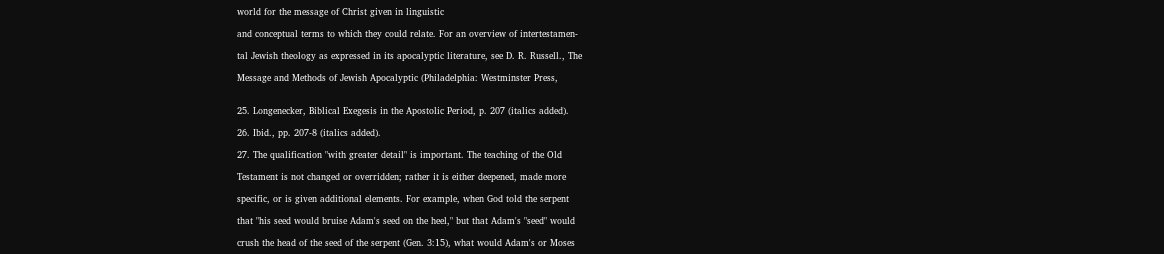world for the message of Christ given in linguistic

and conceptual terms to which they could relate. For an overview of intertestamen-

tal Jewish theology as expressed in its apocalyptic literature, see D. R. Russell., The

Message and Methods of Jewish Apocalyptic (Philadelphia: Westminster Press,


25. Longenecker, Biblical Exegesis in the Apostolic Period, p. 207 (italics added).

26. Ibid., pp. 207-8 (italics added).

27. The qualification "with greater detail" is important. The teaching of the Old

Testament is not changed or overridden; rather it is either deepened, made more

specific, or is given additional elements. For example, when God told the serpent

that "his seed would bruise Adam's seed on the heel," but that Adam's "seed" would

crush the head of the seed of the serpent (Gen. 3:15), what would Adam's or Moses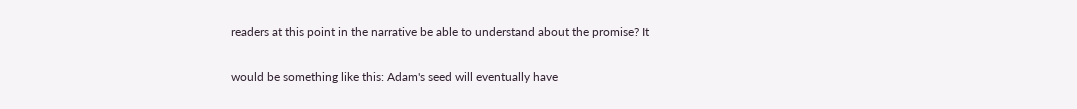readers at this point in the narrative be able to understand about the promise? It

would be something like this: Adam's seed will eventually have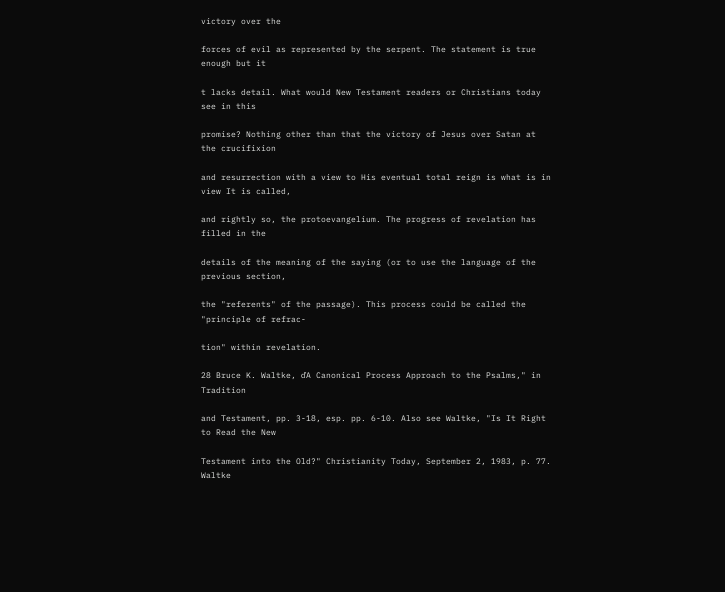victory over the

forces of evil as represented by the serpent. The statement is true enough but it

t lacks detail. What would New Testament readers or Christians today see in this

promise? Nothing other than that the victory of Jesus over Satan at the crucifixion

and resurrection with a view to His eventual total reign is what is in view It is called,

and rightly so, the protoevangelium. The progress of revelation has filled in the

details of the meaning of the saying (or to use the language of the previous section,

the "referents" of the passage). This process could be called the "principle of refrac-

tion" within revelation.

28 Bruce K. Waltke, ďA Canonical Process Approach to the Psalms," in Tradition

and Testament, pp. 3-18, esp. pp. 6-10. Also see Waltke, "Is It Right to Read the New

Testament into the Old?" Christianity Today, September 2, 1983, p. 77. Waltke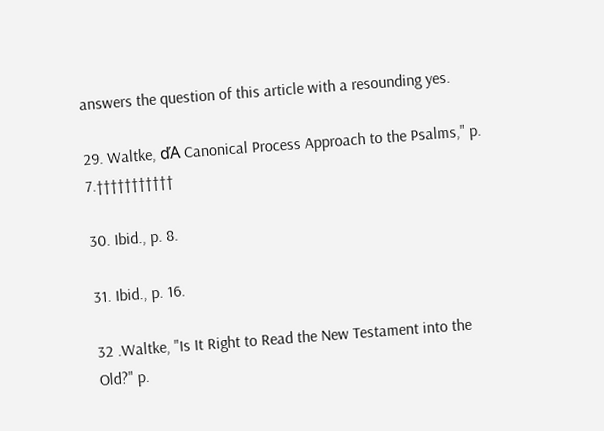answers the question of this article with a resounding yes.

29. Waltke, ďA Canonical Process Approach to the Psalms," p. 7.†††††††††††

30. Ibid., p. 8.

31. Ibid., p. 16.

32 .Waltke, "Is It Right to Read the New Testament into the Old?" p.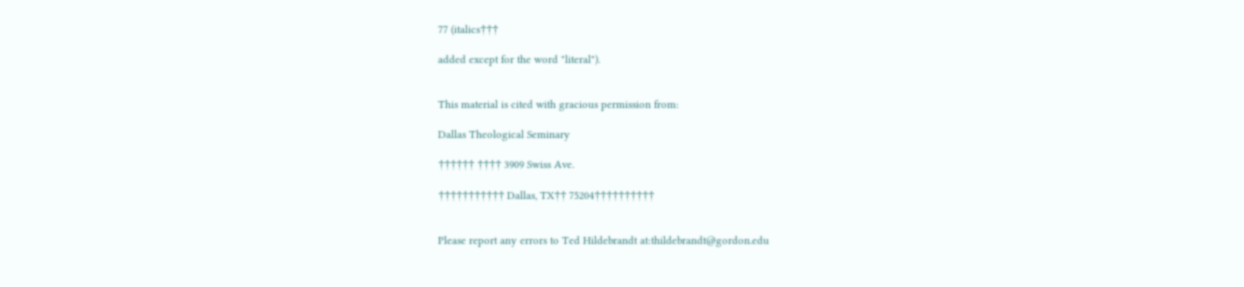77 (italics†††

added except for the word "literal").


This material is cited with gracious permission from:

Dallas Theological Seminary

†††††† †††† 3909 Swiss Ave.

††††††††††† Dallas, TX†† 75204††††††††††


Please report any errors to Ted Hildebrandt at:thildebrandt@gordon.edu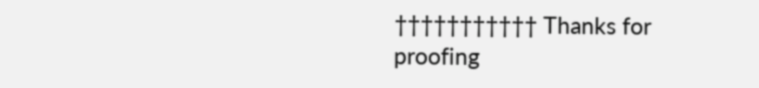††††††††††† Thanks for proofing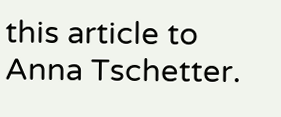this article to Anna Tschetter.